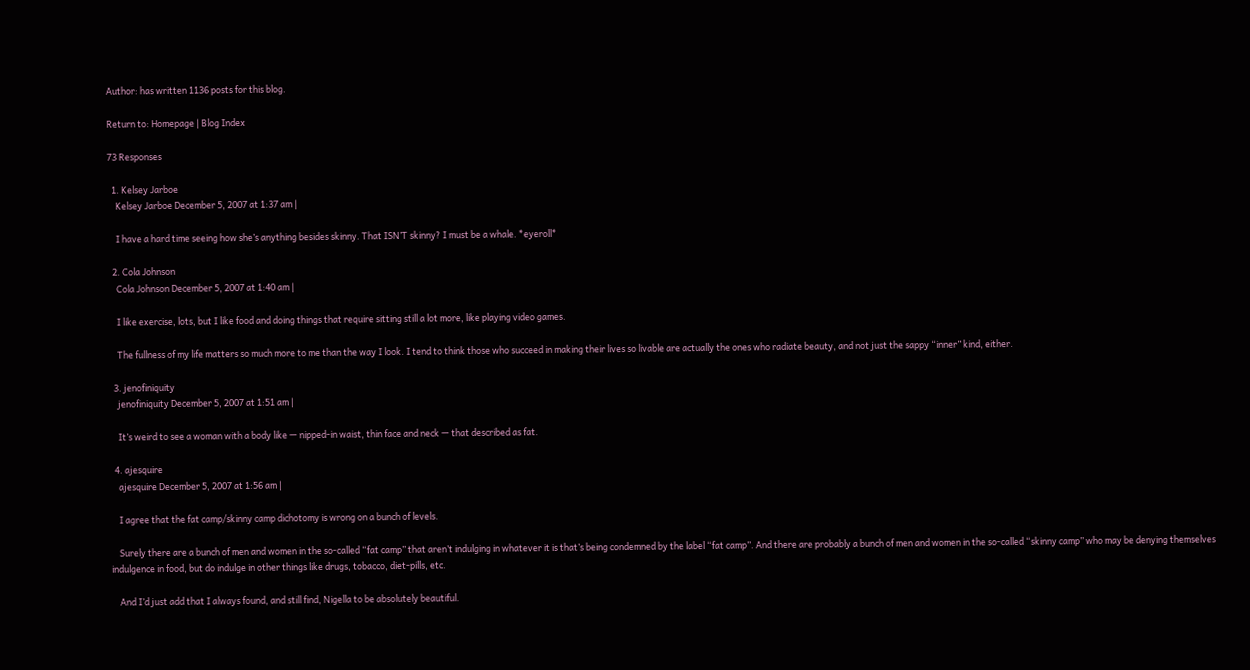Author: has written 1136 posts for this blog.

Return to: Homepage | Blog Index

73 Responses

  1. Kelsey Jarboe
    Kelsey Jarboe December 5, 2007 at 1:37 am |

    I have a hard time seeing how she’s anything besides skinny. That ISN’T skinny? I must be a whale. *eyeroll*

  2. Cola Johnson
    Cola Johnson December 5, 2007 at 1:40 am |

    I like exercise, lots, but I like food and doing things that require sitting still a lot more, like playing video games.

    The fullness of my life matters so much more to me than the way I look. I tend to think those who succeed in making their lives so livable are actually the ones who radiate beauty, and not just the sappy “inner” kind, either.

  3. jenofiniquity
    jenofiniquity December 5, 2007 at 1:51 am |

    It’s weird to see a woman with a body like — nipped-in waist, thin face and neck — that described as fat.

  4. ajesquire
    ajesquire December 5, 2007 at 1:56 am |

    I agree that the fat camp/skinny camp dichotomy is wrong on a bunch of levels.

    Surely there are a bunch of men and women in the so-called “fat camp” that aren’t indulging in whatever it is that’s being condemned by the label “fat camp”. And there are probably a bunch of men and women in the so-called “skinny camp” who may be denying themselves indulgence in food, but do indulge in other things like drugs, tobacco, diet-pills, etc.

    And I’d just add that I always found, and still find, Nigella to be absolutely beautiful.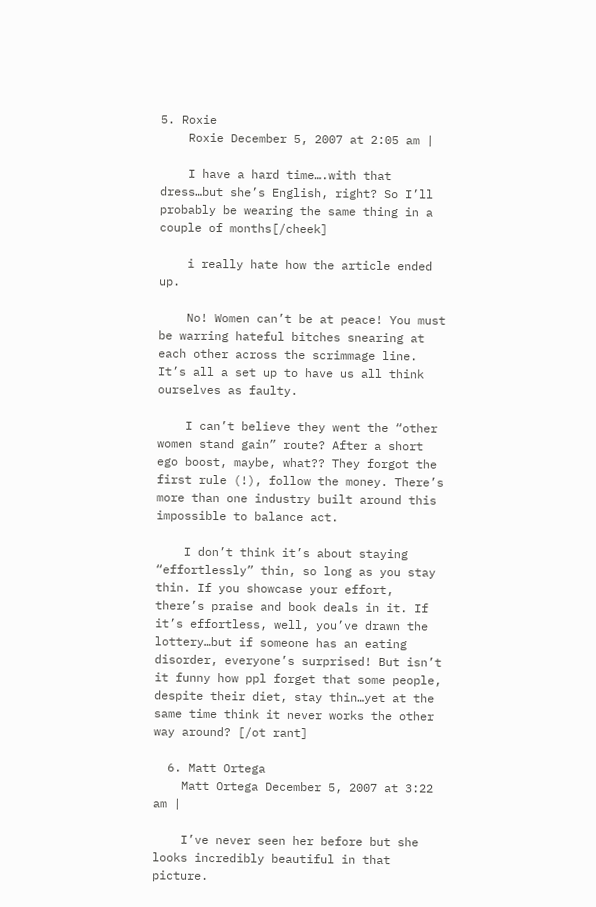5. Roxie
    Roxie December 5, 2007 at 2:05 am |

    I have a hard time….with that dress…but she’s English, right? So I’ll probably be wearing the same thing in a couple of months[/cheek]

    i really hate how the article ended up.

    No! Women can’t be at peace! You must be warring hateful bitches snearing at each other across the scrimmage line. It’s all a set up to have us all think ourselves as faulty.

    I can’t believe they went the “other women stand gain” route? After a short ego boost, maybe, what?? They forgot the first rule (!), follow the money. There’s more than one industry built around this impossible to balance act.

    I don’t think it’s about staying “effortlessly” thin, so long as you stay thin. If you showcase your effort, there’s praise and book deals in it. If it’s effortless, well, you’ve drawn the lottery…but if someone has an eating disorder, everyone’s surprised! But isn’t it funny how ppl forget that some people, despite their diet, stay thin…yet at the same time think it never works the other way around? [/ot rant]

  6. Matt Ortega
    Matt Ortega December 5, 2007 at 3:22 am |

    I’ve never seen her before but she looks incredibly beautiful in that picture.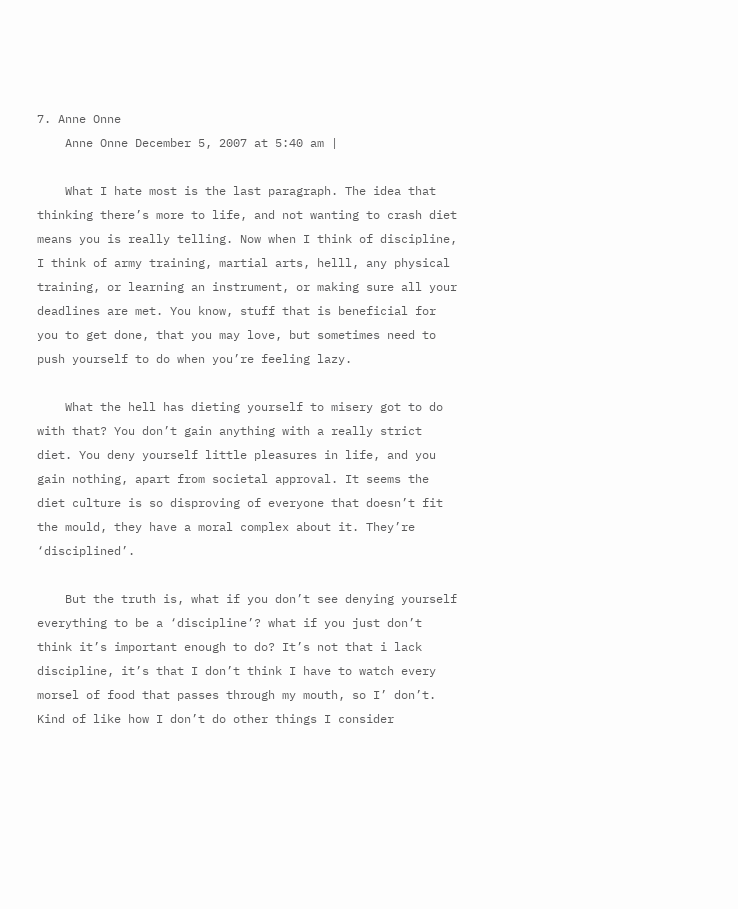7. Anne Onne
    Anne Onne December 5, 2007 at 5:40 am |

    What I hate most is the last paragraph. The idea that thinking there’s more to life, and not wanting to crash diet means you is really telling. Now when I think of discipline, I think of army training, martial arts, helll, any physical training, or learning an instrument, or making sure all your deadlines are met. You know, stuff that is beneficial for you to get done, that you may love, but sometimes need to push yourself to do when you’re feeling lazy.

    What the hell has dieting yourself to misery got to do with that? You don’t gain anything with a really strict diet. You deny yourself little pleasures in life, and you gain nothing, apart from societal approval. It seems the diet culture is so disproving of everyone that doesn’t fit the mould, they have a moral complex about it. They’re ‘disciplined’.

    But the truth is, what if you don’t see denying yourself everything to be a ‘discipline’? what if you just don’t think it’s important enough to do? It’s not that i lack discipline, it’s that I don’t think I have to watch every morsel of food that passes through my mouth, so I’ don’t. Kind of like how I don’t do other things I consider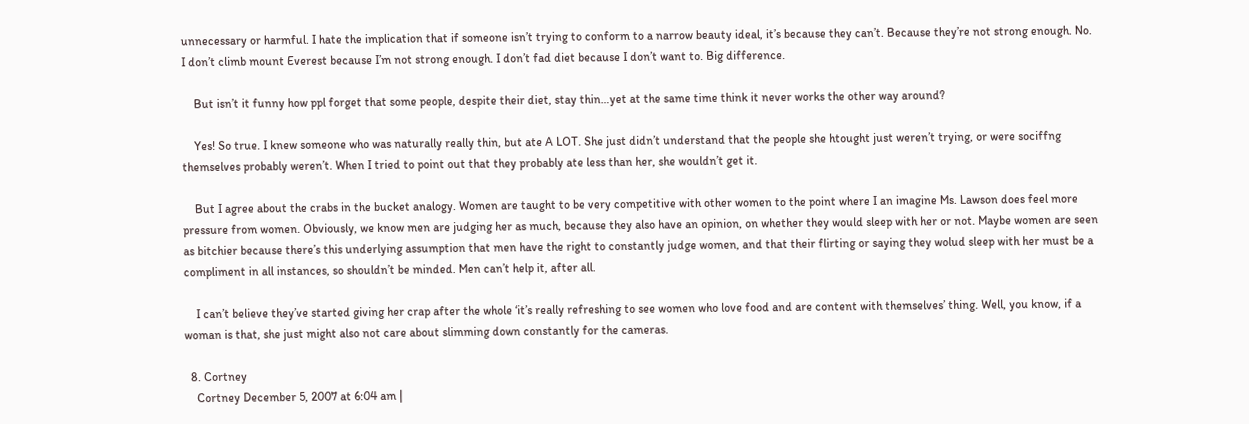unnecessary or harmful. I hate the implication that if someone isn’t trying to conform to a narrow beauty ideal, it’s because they can’t. Because they’re not strong enough. No. I don’t climb mount Everest because I’m not strong enough. I don’t fad diet because I don’t want to. Big difference.

    But isn’t it funny how ppl forget that some people, despite their diet, stay thin…yet at the same time think it never works the other way around?

    Yes! So true. I knew someone who was naturally really thin, but ate A LOT. She just didn’t understand that the people she htought just weren’t trying, or were sociffng themselves probably weren’t. When I tried to point out that they probably ate less than her, she wouldn’t get it.

    But I agree about the crabs in the bucket analogy. Women are taught to be very competitive with other women to the point where I an imagine Ms. Lawson does feel more pressure from women. Obviously, we know men are judging her as much, because they also have an opinion, on whether they would sleep with her or not. Maybe women are seen as bitchier because there’s this underlying assumption that men have the right to constantly judge women, and that their flirting or saying they wolud sleep with her must be a compliment in all instances, so shouldn’t be minded. Men can’t help it, after all.

    I can’t believe they’ve started giving her crap after the whole ‘it’s really refreshing to see women who love food and are content with themselves’ thing. Well, you know, if a woman is that, she just might also not care about slimming down constantly for the cameras.

  8. Cortney
    Cortney December 5, 2007 at 6:04 am |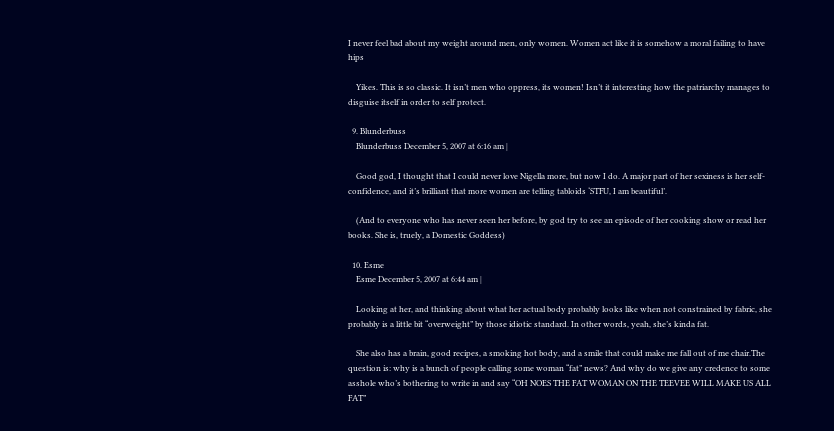I never feel bad about my weight around men, only women. Women act like it is somehow a moral failing to have hips

    Yikes. This is so classic. It isn’t men who oppress, its women! Isn’t it interesting how the patriarchy manages to disguise itself in order to self protect.

  9. Blunderbuss
    Blunderbuss December 5, 2007 at 6:16 am |

    Good god, I thought that I could never love Nigella more, but now I do. A major part of her sexiness is her self-confidence, and it’s brilliant that more women are telling tabloids ‘STFU, I am beautiful’.

    (And to everyone who has never seen her before, by god try to see an episode of her cooking show or read her books. She is, truely, a Domestic Goddess)

  10. Esme
    Esme December 5, 2007 at 6:44 am |

    Looking at her, and thinking about what her actual body probably looks like when not constrained by fabric, she probably is a little bit “overweight” by those idiotic standard. In other words, yeah, she’s kinda fat.

    She also has a brain, good recipes, a smoking hot body, and a smile that could make me fall out of me chair.The question is: why is a bunch of people calling some woman “fat” news? And why do we give any credence to some asshole who’s bothering to write in and say “OH NOES THE FAT WOMAN ON THE TEEVEE WILL MAKE US ALL FAT”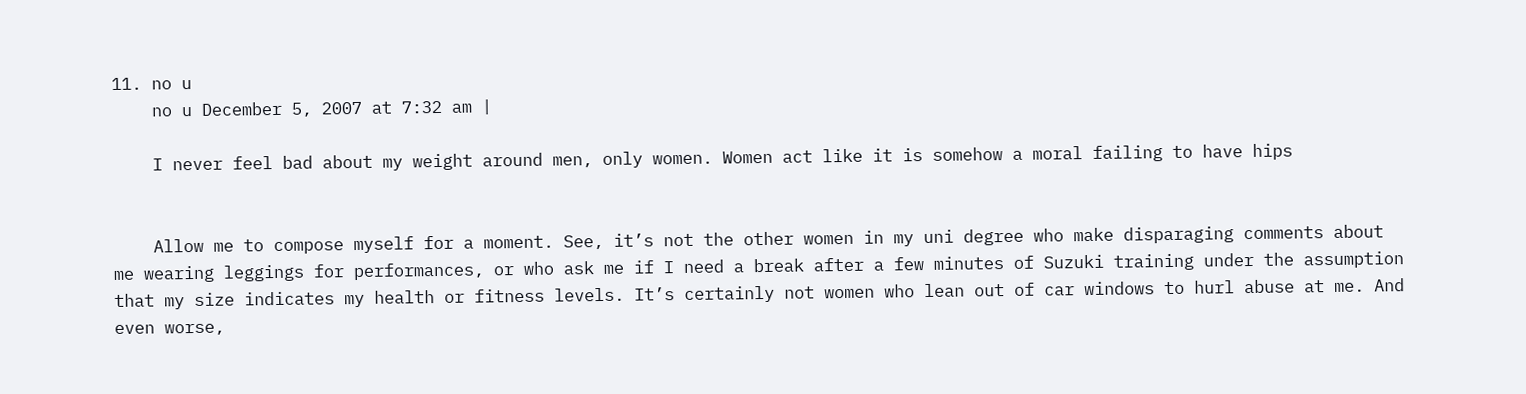11. no u
    no u December 5, 2007 at 7:32 am |

    I never feel bad about my weight around men, only women. Women act like it is somehow a moral failing to have hips


    Allow me to compose myself for a moment. See, it’s not the other women in my uni degree who make disparaging comments about me wearing leggings for performances, or who ask me if I need a break after a few minutes of Suzuki training under the assumption that my size indicates my health or fitness levels. It’s certainly not women who lean out of car windows to hurl abuse at me. And even worse,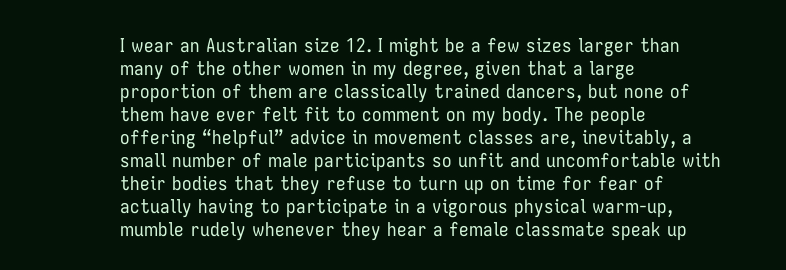I wear an Australian size 12. I might be a few sizes larger than many of the other women in my degree, given that a large proportion of them are classically trained dancers, but none of them have ever felt fit to comment on my body. The people offering “helpful” advice in movement classes are, inevitably, a small number of male participants so unfit and uncomfortable with their bodies that they refuse to turn up on time for fear of actually having to participate in a vigorous physical warm-up, mumble rudely whenever they hear a female classmate speak up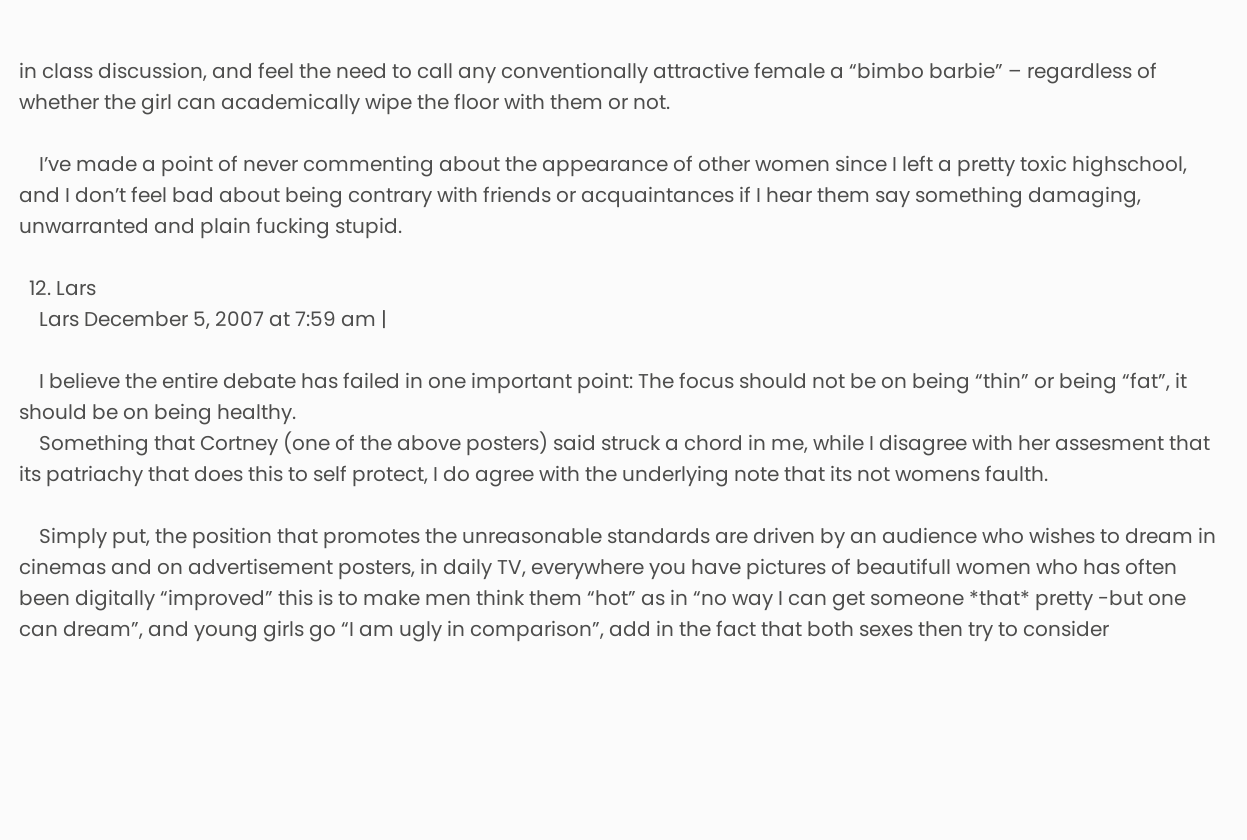in class discussion, and feel the need to call any conventionally attractive female a “bimbo barbie” – regardless of whether the girl can academically wipe the floor with them or not.

    I’ve made a point of never commenting about the appearance of other women since I left a pretty toxic highschool, and I don’t feel bad about being contrary with friends or acquaintances if I hear them say something damaging, unwarranted and plain fucking stupid.

  12. Lars
    Lars December 5, 2007 at 7:59 am |

    I believe the entire debate has failed in one important point: The focus should not be on being “thin” or being “fat”, it should be on being healthy.
    Something that Cortney (one of the above posters) said struck a chord in me, while I disagree with her assesment that its patriachy that does this to self protect, I do agree with the underlying note that its not womens faulth.

    Simply put, the position that promotes the unreasonable standards are driven by an audience who wishes to dream in cinemas and on advertisement posters, in daily TV, everywhere you have pictures of beautifull women who has often been digitally “improved” this is to make men think them “hot” as in “no way I can get someone *that* pretty -but one can dream”, and young girls go “I am ugly in comparison”, add in the fact that both sexes then try to consider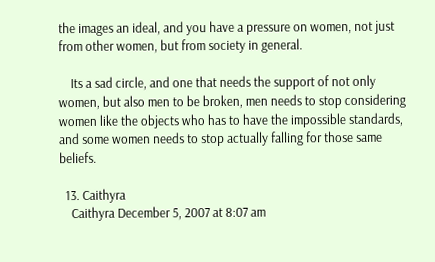the images an ideal, and you have a pressure on women, not just from other women, but from society in general.

    Its a sad circle, and one that needs the support of not only women, but also men to be broken, men needs to stop considering women like the objects who has to have the impossible standards, and some women needs to stop actually falling for those same beliefs.

  13. Caithyra
    Caithyra December 5, 2007 at 8:07 am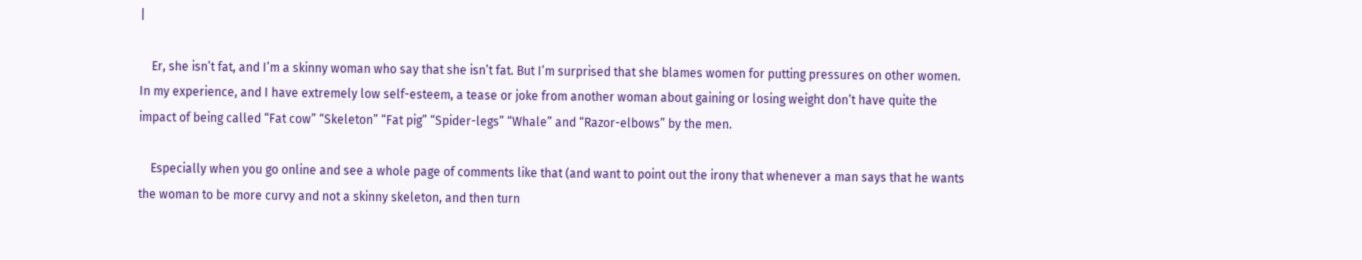|

    Er, she isn’t fat, and I’m a skinny woman who say that she isn’t fat. But I’m surprised that she blames women for putting pressures on other women. In my experience, and I have extremely low self-esteem, a tease or joke from another woman about gaining or losing weight don’t have quite the impact of being called “Fat cow” “Skeleton” “Fat pig” “Spider-legs” “Whale” and “Razor-elbows” by the men.

    Especially when you go online and see a whole page of comments like that (and want to point out the irony that whenever a man says that he wants the woman to be more curvy and not a skinny skeleton, and then turn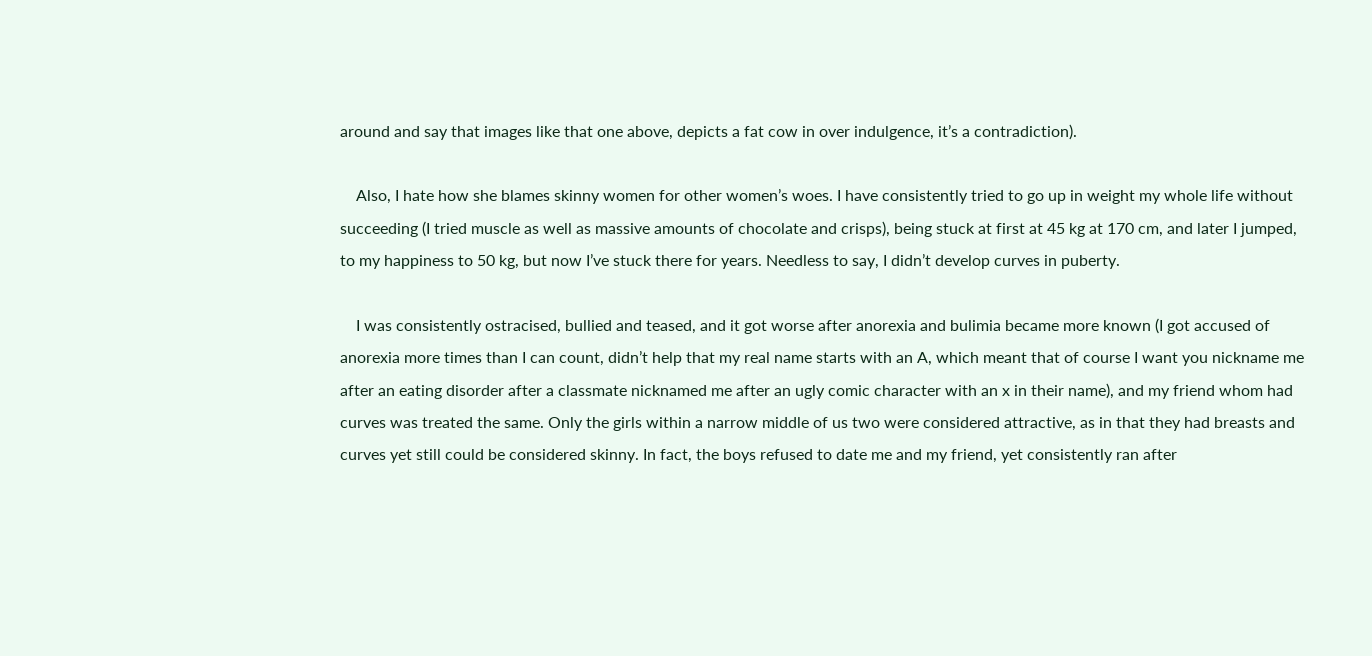around and say that images like that one above, depicts a fat cow in over indulgence, it’s a contradiction).

    Also, I hate how she blames skinny women for other women’s woes. I have consistently tried to go up in weight my whole life without succeeding (I tried muscle as well as massive amounts of chocolate and crisps), being stuck at first at 45 kg at 170 cm, and later I jumped, to my happiness to 50 kg, but now I’ve stuck there for years. Needless to say, I didn’t develop curves in puberty.

    I was consistently ostracised, bullied and teased, and it got worse after anorexia and bulimia became more known (I got accused of anorexia more times than I can count, didn’t help that my real name starts with an A, which meant that of course I want you nickname me after an eating disorder after a classmate nicknamed me after an ugly comic character with an x in their name), and my friend whom had curves was treated the same. Only the girls within a narrow middle of us two were considered attractive, as in that they had breasts and curves yet still could be considered skinny. In fact, the boys refused to date me and my friend, yet consistently ran after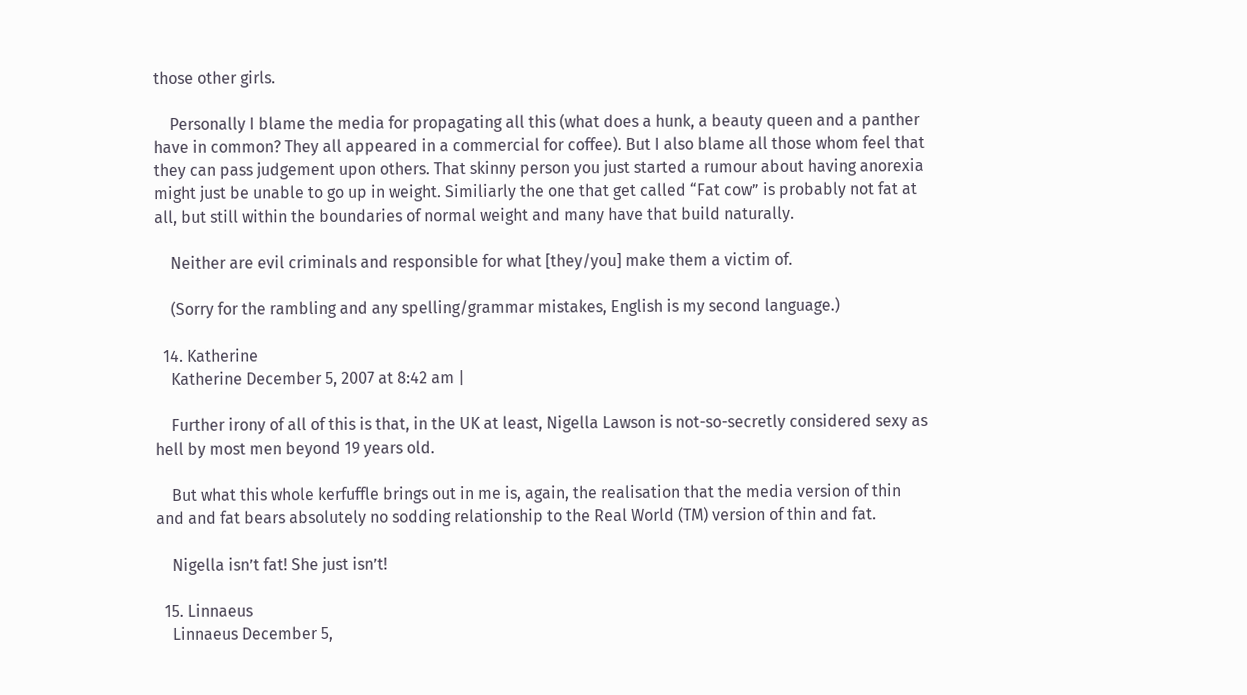those other girls.

    Personally I blame the media for propagating all this (what does a hunk, a beauty queen and a panther have in common? They all appeared in a commercial for coffee). But I also blame all those whom feel that they can pass judgement upon others. That skinny person you just started a rumour about having anorexia might just be unable to go up in weight. Similiarly the one that get called “Fat cow” is probably not fat at all, but still within the boundaries of normal weight and many have that build naturally.

    Neither are evil criminals and responsible for what [they/you] make them a victim of.

    (Sorry for the rambling and any spelling/grammar mistakes, English is my second language.)

  14. Katherine
    Katherine December 5, 2007 at 8:42 am |

    Further irony of all of this is that, in the UK at least, Nigella Lawson is not-so-secretly considered sexy as hell by most men beyond 19 years old.

    But what this whole kerfuffle brings out in me is, again, the realisation that the media version of thin and and fat bears absolutely no sodding relationship to the Real World (TM) version of thin and fat.

    Nigella isn’t fat! She just isn’t!

  15. Linnaeus
    Linnaeus December 5,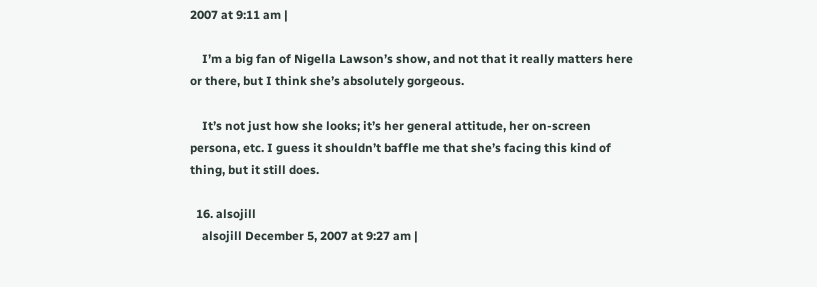2007 at 9:11 am |

    I’m a big fan of Nigella Lawson’s show, and not that it really matters here or there, but I think she’s absolutely gorgeous.

    It’s not just how she looks; it’s her general attitude, her on-screen persona, etc. I guess it shouldn’t baffle me that she’s facing this kind of thing, but it still does.

  16. alsojill
    alsojill December 5, 2007 at 9:27 am |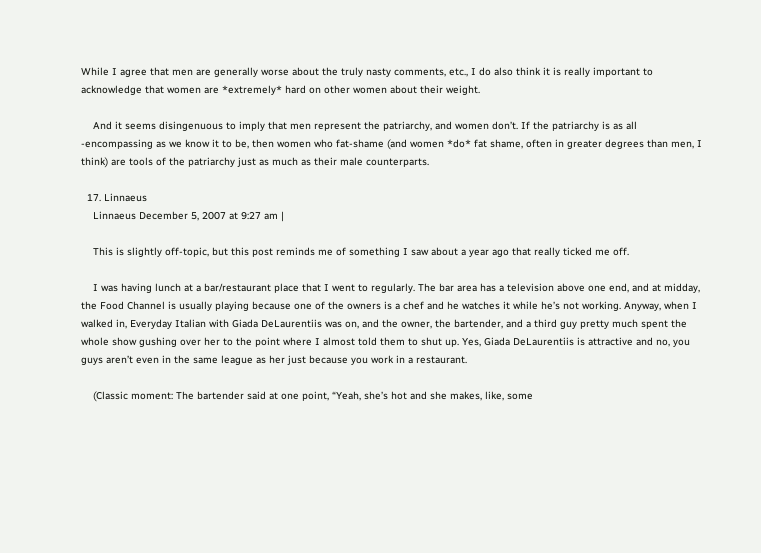While I agree that men are generally worse about the truly nasty comments, etc., I do also think it is really important to acknowledge that women are *extremely* hard on other women about their weight.

    And it seems disingenuous to imply that men represent the patriarchy, and women don’t. If the patriarchy is as all -encompassing as we know it to be, then women who fat-shame (and women *do* fat shame, often in greater degrees than men, I think) are tools of the patriarchy just as much as their male counterparts.

  17. Linnaeus
    Linnaeus December 5, 2007 at 9:27 am |

    This is slightly off-topic, but this post reminds me of something I saw about a year ago that really ticked me off.

    I was having lunch at a bar/restaurant place that I went to regularly. The bar area has a television above one end, and at midday, the Food Channel is usually playing because one of the owners is a chef and he watches it while he’s not working. Anyway, when I walked in, Everyday Italian with Giada DeLaurentiis was on, and the owner, the bartender, and a third guy pretty much spent the whole show gushing over her to the point where I almost told them to shut up. Yes, Giada DeLaurentiis is attractive and no, you guys aren’t even in the same league as her just because you work in a restaurant.

    (Classic moment: The bartender said at one point, “Yeah, she’s hot and she makes, like, some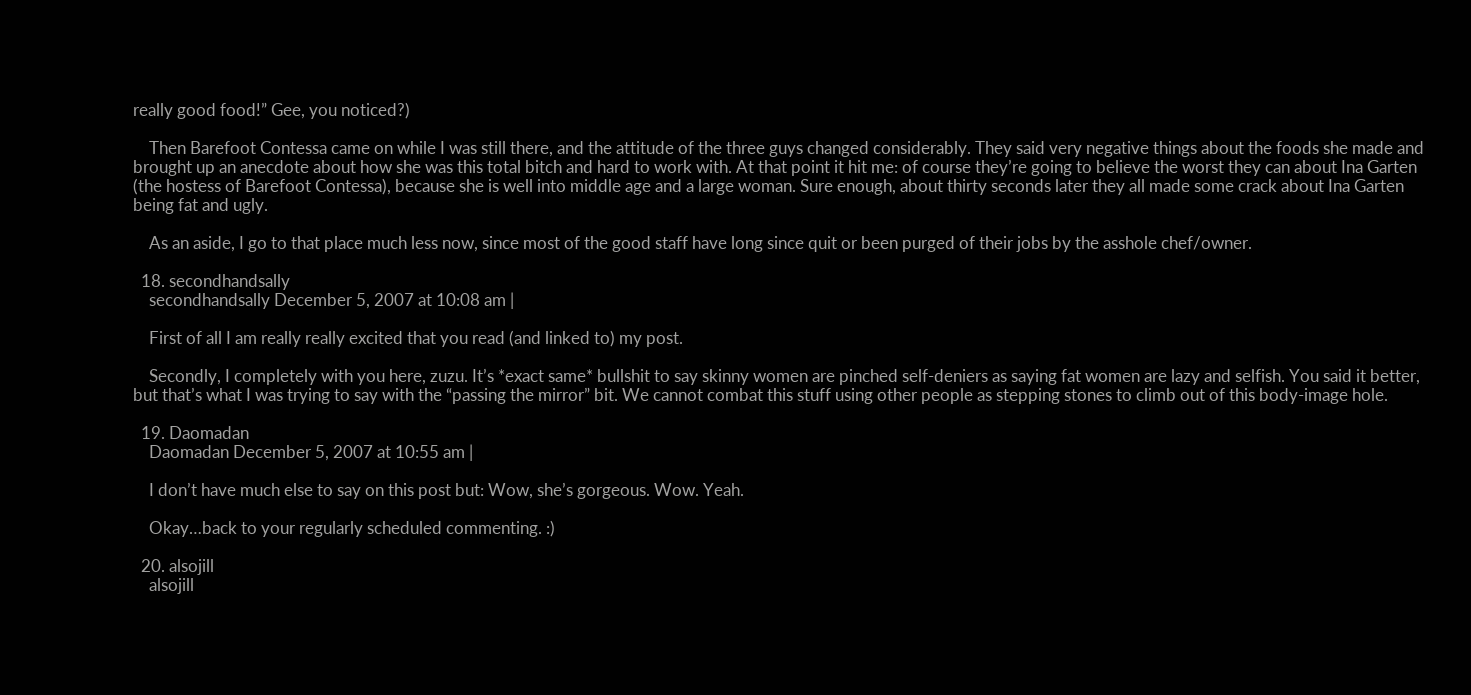really good food!” Gee, you noticed?)

    Then Barefoot Contessa came on while I was still there, and the attitude of the three guys changed considerably. They said very negative things about the foods she made and brought up an anecdote about how she was this total bitch and hard to work with. At that point it hit me: of course they’re going to believe the worst they can about Ina Garten (the hostess of Barefoot Contessa), because she is well into middle age and a large woman. Sure enough, about thirty seconds later they all made some crack about Ina Garten being fat and ugly.

    As an aside, I go to that place much less now, since most of the good staff have long since quit or been purged of their jobs by the asshole chef/owner.

  18. secondhandsally
    secondhandsally December 5, 2007 at 10:08 am |

    First of all I am really really excited that you read (and linked to) my post.

    Secondly, I completely with you here, zuzu. It’s *exact same* bullshit to say skinny women are pinched self-deniers as saying fat women are lazy and selfish. You said it better, but that’s what I was trying to say with the “passing the mirror” bit. We cannot combat this stuff using other people as stepping stones to climb out of this body-image hole.

  19. Daomadan
    Daomadan December 5, 2007 at 10:55 am |

    I don’t have much else to say on this post but: Wow, she’s gorgeous. Wow. Yeah.

    Okay…back to your regularly scheduled commenting. :)

  20. alsojill
    alsojill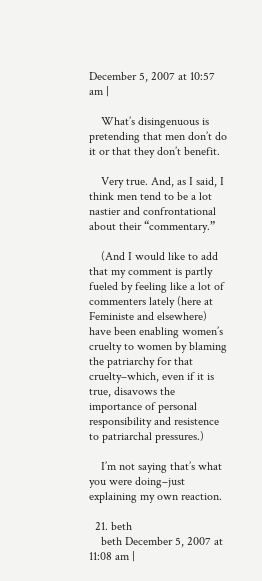December 5, 2007 at 10:57 am |

    What’s disingenuous is pretending that men don’t do it or that they don’t benefit.

    Very true. And, as I said, I think men tend to be a lot nastier and confrontational about their “commentary.”

    (And I would like to add that my comment is partly fueled by feeling like a lot of commenters lately (here at Feministe and elsewhere) have been enabling women’s cruelty to women by blaming the patriarchy for that cruelty–which, even if it is true, disavows the importance of personal responsibility and resistence to patriarchal pressures.)

    I’m not saying that’s what you were doing–just explaining my own reaction.

  21. beth
    beth December 5, 2007 at 11:08 am |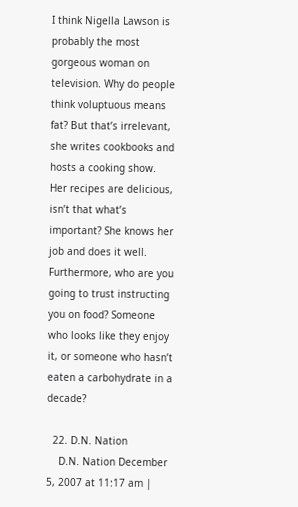I think Nigella Lawson is probably the most gorgeous woman on television. Why do people think voluptuous means fat? But that’s irrelevant, she writes cookbooks and hosts a cooking show. Her recipes are delicious, isn’t that what’s important? She knows her job and does it well. Furthermore, who are you going to trust instructing you on food? Someone who looks like they enjoy it, or someone who hasn’t eaten a carbohydrate in a decade?

  22. D.N. Nation
    D.N. Nation December 5, 2007 at 11:17 am |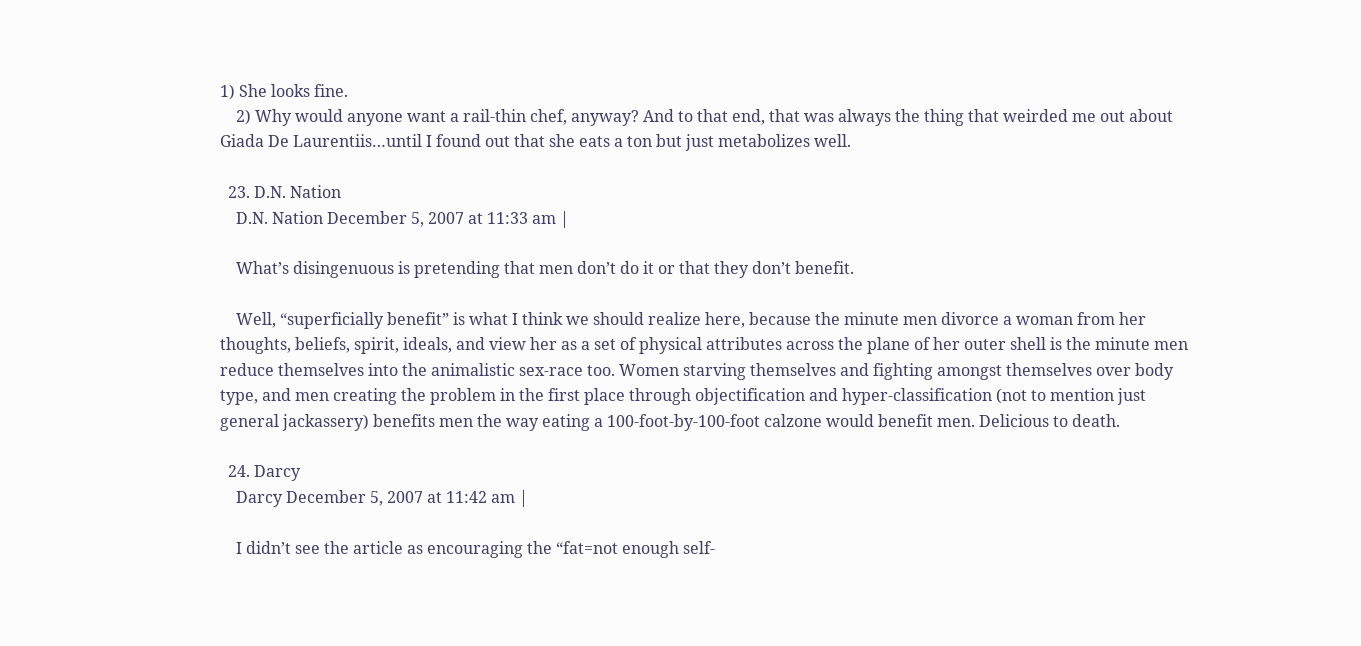1) She looks fine.
    2) Why would anyone want a rail-thin chef, anyway? And to that end, that was always the thing that weirded me out about Giada De Laurentiis…until I found out that she eats a ton but just metabolizes well.

  23. D.N. Nation
    D.N. Nation December 5, 2007 at 11:33 am |

    What’s disingenuous is pretending that men don’t do it or that they don’t benefit.

    Well, “superficially benefit” is what I think we should realize here, because the minute men divorce a woman from her thoughts, beliefs, spirit, ideals, and view her as a set of physical attributes across the plane of her outer shell is the minute men reduce themselves into the animalistic sex-race too. Women starving themselves and fighting amongst themselves over body type, and men creating the problem in the first place through objectification and hyper-classification (not to mention just general jackassery) benefits men the way eating a 100-foot-by-100-foot calzone would benefit men. Delicious to death.

  24. Darcy
    Darcy December 5, 2007 at 11:42 am |

    I didn’t see the article as encouraging the “fat=not enough self-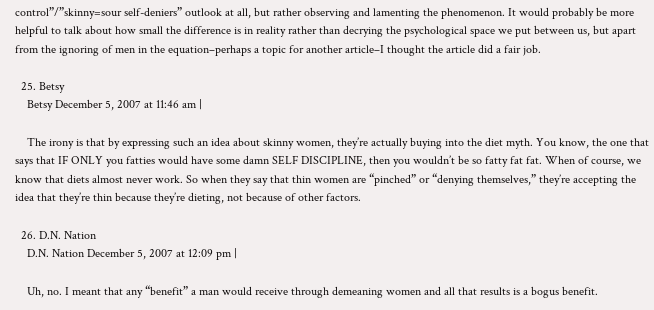control”/”skinny=sour self-deniers” outlook at all, but rather observing and lamenting the phenomenon. It would probably be more helpful to talk about how small the difference is in reality rather than decrying the psychological space we put between us, but apart from the ignoring of men in the equation–perhaps a topic for another article–I thought the article did a fair job.

  25. Betsy
    Betsy December 5, 2007 at 11:46 am |

    The irony is that by expressing such an idea about skinny women, they’re actually buying into the diet myth. You know, the one that says that IF ONLY you fatties would have some damn SELF DISCIPLINE, then you wouldn’t be so fatty fat fat. When of course, we know that diets almost never work. So when they say that thin women are “pinched” or “denying themselves,” they’re accepting the idea that they’re thin because they’re dieting, not because of other factors.

  26. D.N. Nation
    D.N. Nation December 5, 2007 at 12:09 pm |

    Uh, no. I meant that any “benefit” a man would receive through demeaning women and all that results is a bogus benefit.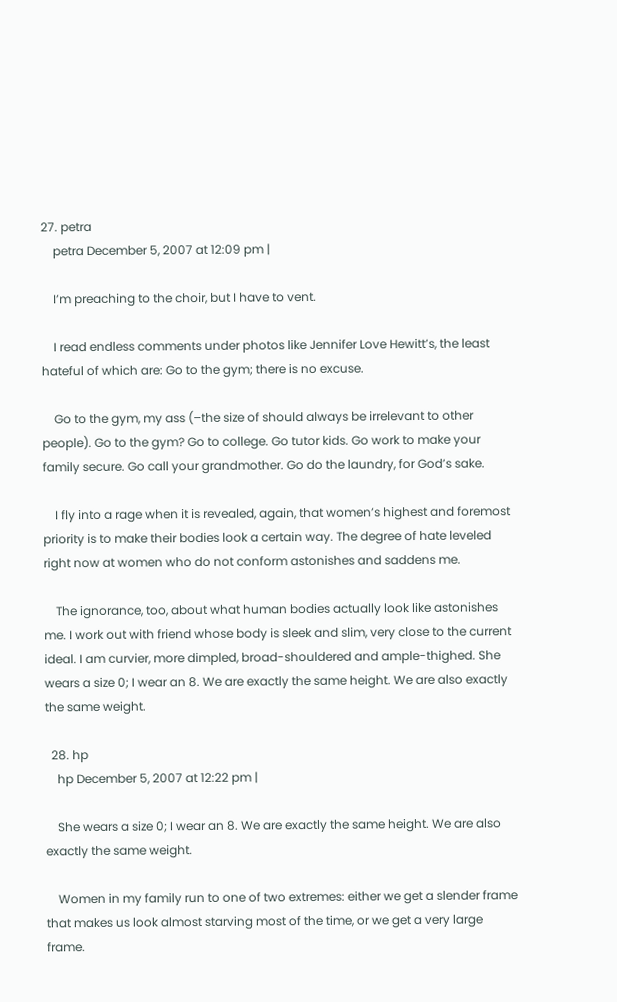27. petra
    petra December 5, 2007 at 12:09 pm |

    I’m preaching to the choir, but I have to vent.

    I read endless comments under photos like Jennifer Love Hewitt’s, the least hateful of which are: Go to the gym; there is no excuse.

    Go to the gym, my ass (–the size of should always be irrelevant to other people). Go to the gym? Go to college. Go tutor kids. Go work to make your family secure. Go call your grandmother. Go do the laundry, for God’s sake.

    I fly into a rage when it is revealed, again, that women’s highest and foremost priority is to make their bodies look a certain way. The degree of hate leveled right now at women who do not conform astonishes and saddens me.

    The ignorance, too, about what human bodies actually look like astonishes me. I work out with friend whose body is sleek and slim, very close to the current ideal. I am curvier, more dimpled, broad-shouldered and ample-thighed. She wears a size 0; I wear an 8. We are exactly the same height. We are also exactly the same weight.

  28. hp
    hp December 5, 2007 at 12:22 pm |

    She wears a size 0; I wear an 8. We are exactly the same height. We are also exactly the same weight.

    Women in my family run to one of two extremes: either we get a slender frame that makes us look almost starving most of the time, or we get a very large frame.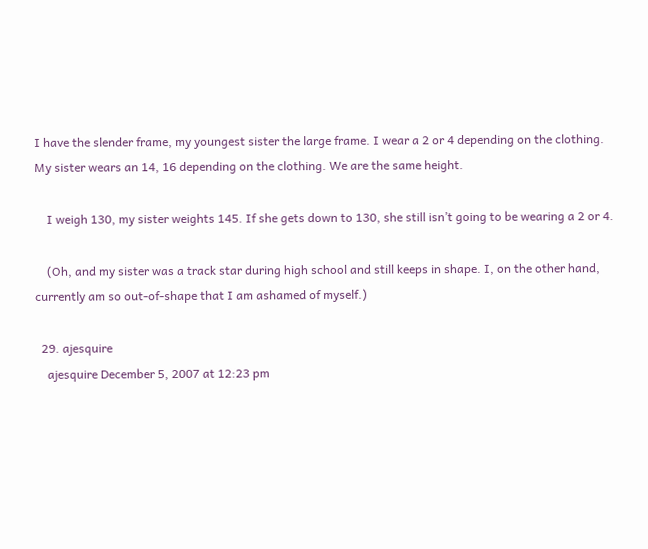I have the slender frame, my youngest sister the large frame. I wear a 2 or 4 depending on the clothing. My sister wears an 14, 16 depending on the clothing. We are the same height.

    I weigh 130, my sister weights 145. If she gets down to 130, she still isn’t going to be wearing a 2 or 4.

    (Oh, and my sister was a track star during high school and still keeps in shape. I, on the other hand, currently am so out-of-shape that I am ashamed of myself.)

  29. ajesquire
    ajesquire December 5, 2007 at 12:23 pm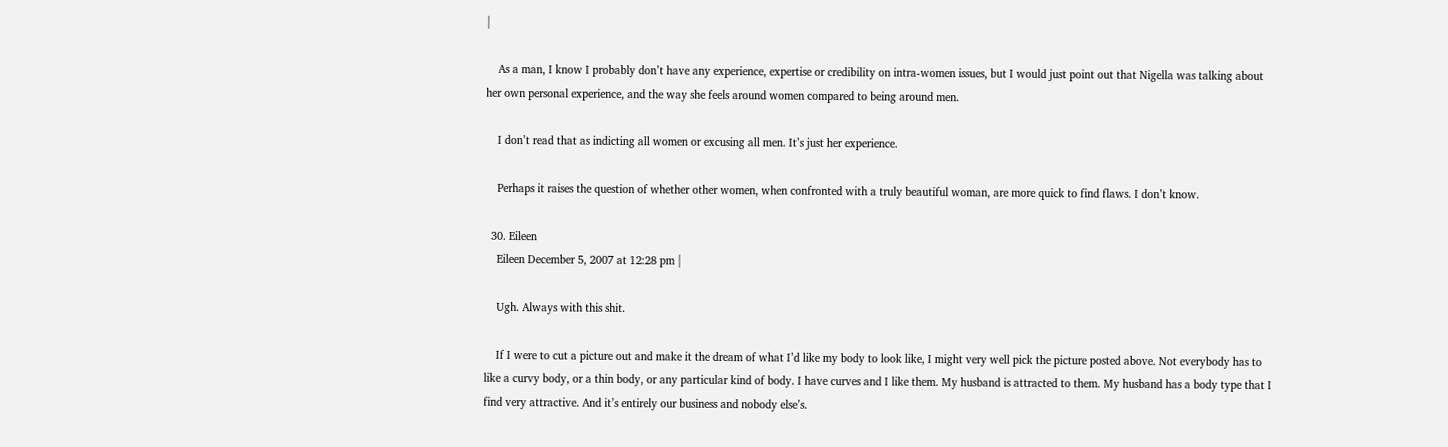|

    As a man, I know I probably don’t have any experience, expertise or credibility on intra-women issues, but I would just point out that Nigella was talking about her own personal experience, and the way she feels around women compared to being around men.

    I don’t read that as indicting all women or excusing all men. It’s just her experience.

    Perhaps it raises the question of whether other women, when confronted with a truly beautiful woman, are more quick to find flaws. I don’t know.

  30. Eileen
    Eileen December 5, 2007 at 12:28 pm |

    Ugh. Always with this shit.

    If I were to cut a picture out and make it the dream of what I’d like my body to look like, I might very well pick the picture posted above. Not everybody has to like a curvy body, or a thin body, or any particular kind of body. I have curves and I like them. My husband is attracted to them. My husband has a body type that I find very attractive. And it’s entirely our business and nobody else’s.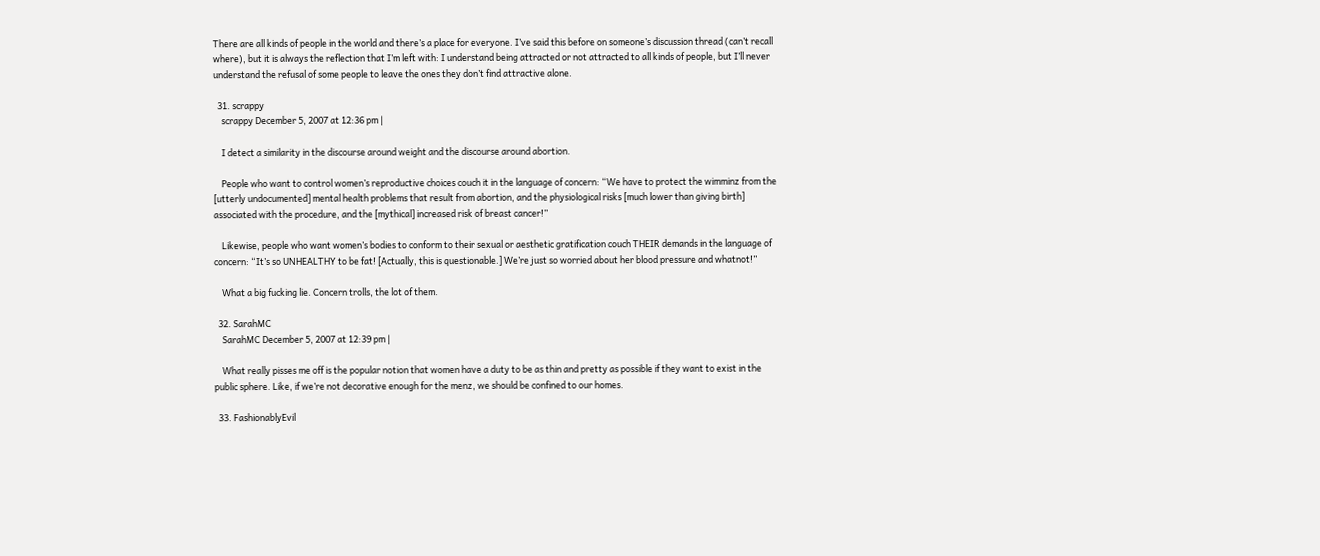There are all kinds of people in the world and there’s a place for everyone. I’ve said this before on someone’s discussion thread (can’t recall where), but it is always the reflection that I’m left with: I understand being attracted or not attracted to all kinds of people, but I’ll never understand the refusal of some people to leave the ones they don’t find attractive alone.

  31. scrappy
    scrappy December 5, 2007 at 12:36 pm |

    I detect a similarity in the discourse around weight and the discourse around abortion.

    People who want to control women’s reproductive choices couch it in the language of concern: “We have to protect the wimminz from the [utterly undocumented] mental health problems that result from abortion, and the physiological risks [much lower than giving birth] associated with the procedure, and the [mythical] increased risk of breast cancer!”

    Likewise, people who want women’s bodies to conform to their sexual or aesthetic gratification couch THEIR demands in the language of concern: “It’s so UNHEALTHY to be fat! [Actually, this is questionable.] We’re just so worried about her blood pressure and whatnot!”

    What a big fucking lie. Concern trolls, the lot of them.

  32. SarahMC
    SarahMC December 5, 2007 at 12:39 pm |

    What really pisses me off is the popular notion that women have a duty to be as thin and pretty as possible if they want to exist in the public sphere. Like, if we’re not decorative enough for the menz, we should be confined to our homes.

  33. FashionablyEvil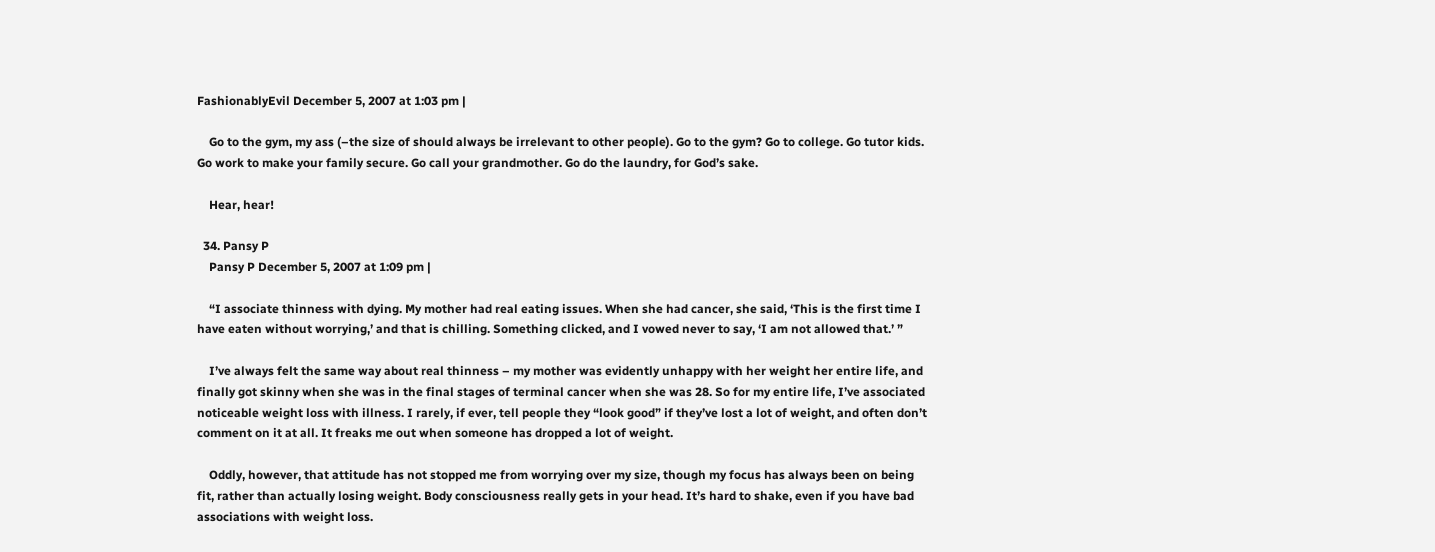FashionablyEvil December 5, 2007 at 1:03 pm |

    Go to the gym, my ass (–the size of should always be irrelevant to other people). Go to the gym? Go to college. Go tutor kids. Go work to make your family secure. Go call your grandmother. Go do the laundry, for God’s sake.

    Hear, hear!

  34. Pansy P
    Pansy P December 5, 2007 at 1:09 pm |

    “I associate thinness with dying. My mother had real eating issues. When she had cancer, she said, ‘This is the first time I have eaten without worrying,’ and that is chilling. Something clicked, and I vowed never to say, ‘I am not allowed that.’ ”

    I’ve always felt the same way about real thinness – my mother was evidently unhappy with her weight her entire life, and finally got skinny when she was in the final stages of terminal cancer when she was 28. So for my entire life, I’ve associated noticeable weight loss with illness. I rarely, if ever, tell people they “look good” if they’ve lost a lot of weight, and often don’t comment on it at all. It freaks me out when someone has dropped a lot of weight.

    Oddly, however, that attitude has not stopped me from worrying over my size, though my focus has always been on being fit, rather than actually losing weight. Body consciousness really gets in your head. It’s hard to shake, even if you have bad associations with weight loss.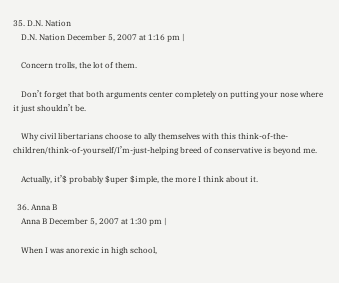35. D.N. Nation
    D.N. Nation December 5, 2007 at 1:16 pm |

    Concern trolls, the lot of them.

    Don’t forget that both arguments center completely on putting your nose where it just shouldn’t be.

    Why civil libertarians choose to ally themselves with this think-of-the-children/think-of-yourself/I’m-just-helping breed of conservative is beyond me.

    Actually, it’$ probably $uper $imple, the more I think about it.

  36. Anna B
    Anna B December 5, 2007 at 1:30 pm |

    When I was anorexic in high school,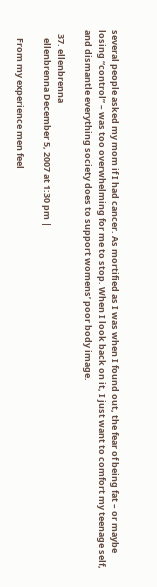several people asked my mom if I had cancer. As mortified as I was when I found out, the fear of being fat – or maybe losing “control” – was too overwhelming for me to stop. When I look back on it, I just want to comfort my teenage self, and dismantle everything society does to support womens’ poor body image.

  37. ellenbrenna
    ellenbrenna December 5, 2007 at 1:30 pm |

    From my experience men feel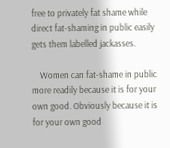free to privately fat shame while direct fat-shaming in public easily gets them labelled jackasses.

    Women can fat-shame in public more readily because it is for your own good. Obviously because it is for your own good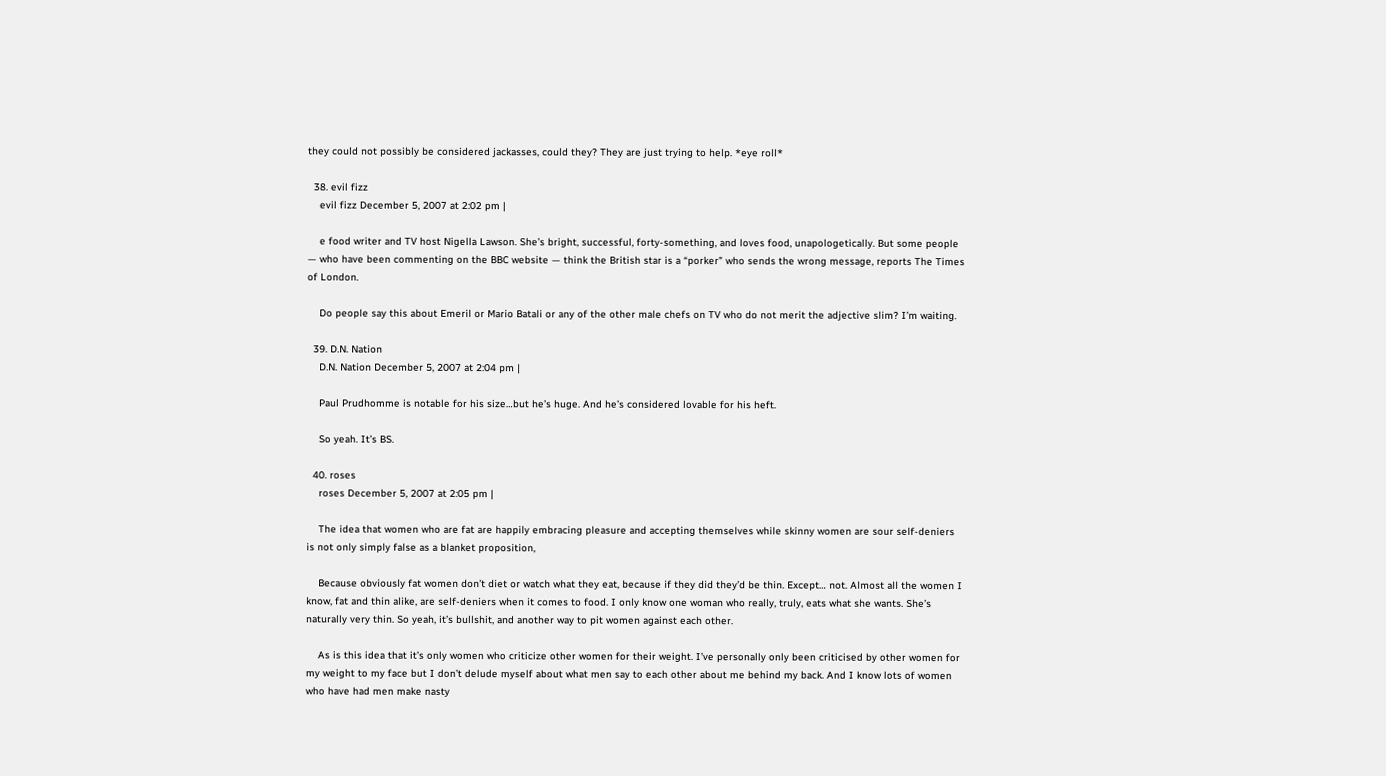they could not possibly be considered jackasses, could they? They are just trying to help. *eye roll*

  38. evil fizz
    evil fizz December 5, 2007 at 2:02 pm |

    e food writer and TV host Nigella Lawson. She’s bright, successful, forty-something, and loves food, unapologetically. But some people — who have been commenting on the BBC website — think the British star is a “porker” who sends the wrong message, reports The Times of London.

    Do people say this about Emeril or Mario Batali or any of the other male chefs on TV who do not merit the adjective slim? I’m waiting.

  39. D.N. Nation
    D.N. Nation December 5, 2007 at 2:04 pm |

    Paul Prudhomme is notable for his size…but he’s huge. And he’s considered lovable for his heft.

    So yeah. It’s BS.

  40. roses
    roses December 5, 2007 at 2:05 pm |

    The idea that women who are fat are happily embracing pleasure and accepting themselves while skinny women are sour self-deniers is not only simply false as a blanket proposition,

    Because obviously fat women don’t diet or watch what they eat, because if they did they’d be thin. Except… not. Almost all the women I know, fat and thin alike, are self-deniers when it comes to food. I only know one woman who really, truly, eats what she wants. She’s naturally very thin. So yeah, it’s bullshit, and another way to pit women against each other.

    As is this idea that it’s only women who criticize other women for their weight. I’ve personally only been criticised by other women for my weight to my face but I don’t delude myself about what men say to each other about me behind my back. And I know lots of women who have had men make nasty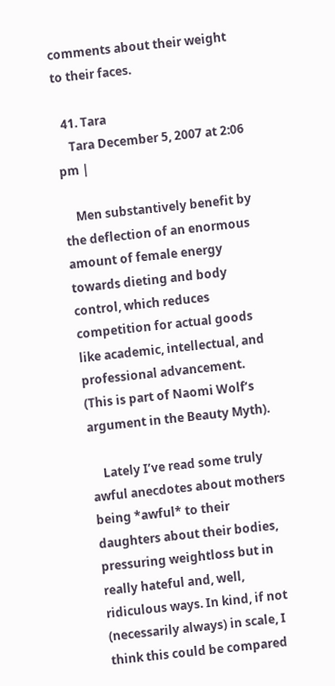comments about their weight to their faces.

  41. Tara
    Tara December 5, 2007 at 2:06 pm |

    Men substantively benefit by the deflection of an enormous amount of female energy towards dieting and body control, which reduces competition for actual goods like academic, intellectual, and professional advancement. (This is part of Naomi Wolf’s argument in the Beauty Myth).

    Lately I’ve read some truly awful anecdotes about mothers being *awful* to their daughters about their bodies, pressuring weightloss but in really hateful and, well, ridiculous ways. In kind, if not (necessarily always) in scale, I think this could be compared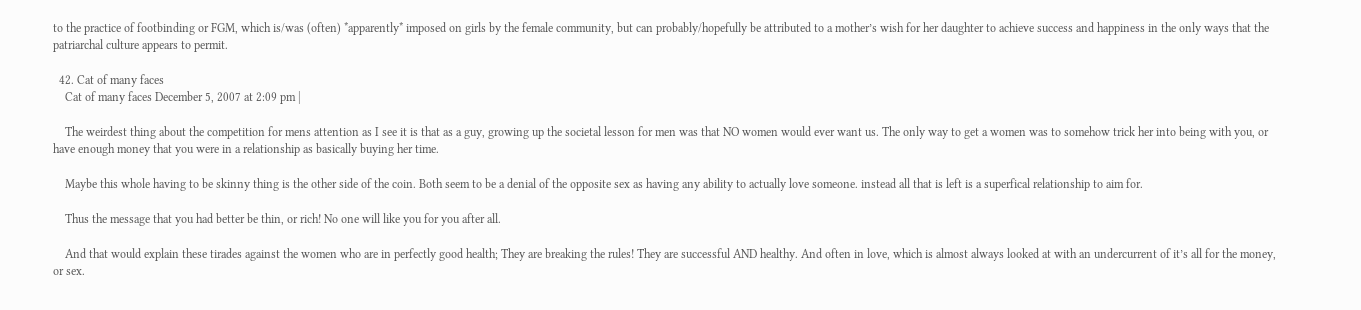to the practice of footbinding or FGM, which is/was (often) *apparently* imposed on girls by the female community, but can probably/hopefully be attributed to a mother’s wish for her daughter to achieve success and happiness in the only ways that the patriarchal culture appears to permit.

  42. Cat of many faces
    Cat of many faces December 5, 2007 at 2:09 pm |

    The weirdest thing about the competition for mens attention as I see it is that as a guy, growing up the societal lesson for men was that NO women would ever want us. The only way to get a women was to somehow trick her into being with you, or have enough money that you were in a relationship as basically buying her time.

    Maybe this whole having to be skinny thing is the other side of the coin. Both seem to be a denial of the opposite sex as having any ability to actually love someone. instead all that is left is a superfical relationship to aim for.

    Thus the message that you had better be thin, or rich! No one will like you for you after all.

    And that would explain these tirades against the women who are in perfectly good health; They are breaking the rules! They are successful AND healthy. And often in love, which is almost always looked at with an undercurrent of it’s all for the money, or sex.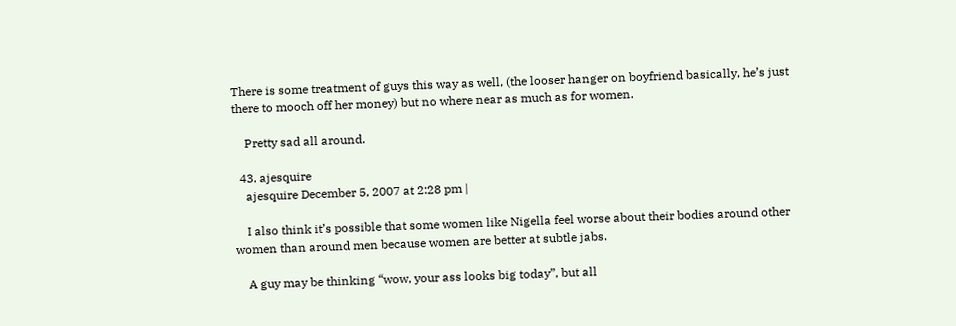There is some treatment of guys this way as well, (the looser hanger on boyfriend basically, he’s just there to mooch off her money) but no where near as much as for women.

    Pretty sad all around.

  43. ajesquire
    ajesquire December 5, 2007 at 2:28 pm |

    I also think it’s possible that some women like Nigella feel worse about their bodies around other women than around men because women are better at subtle jabs.

    A guy may be thinking “wow, your ass looks big today”, but all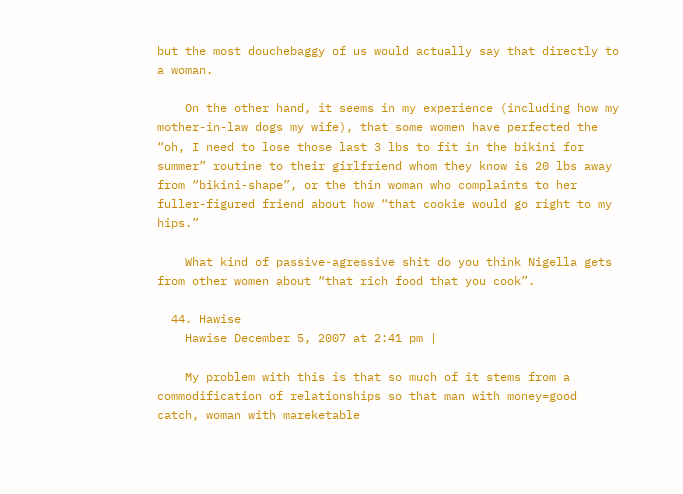but the most douchebaggy of us would actually say that directly to a woman.

    On the other hand, it seems in my experience (including how my mother-in-law dogs my wife), that some women have perfected the “oh, I need to lose those last 3 lbs to fit in the bikini for summer” routine to their girlfriend whom they know is 20 lbs away from “bikini-shape”, or the thin woman who complaints to her fuller-figured friend about how “that cookie would go right to my hips.”

    What kind of passive-agressive shit do you think Nigella gets from other women about “that rich food that you cook”.

  44. Hawise
    Hawise December 5, 2007 at 2:41 pm |

    My problem with this is that so much of it stems from a commodification of relationships so that man with money=good catch, woman with mareketable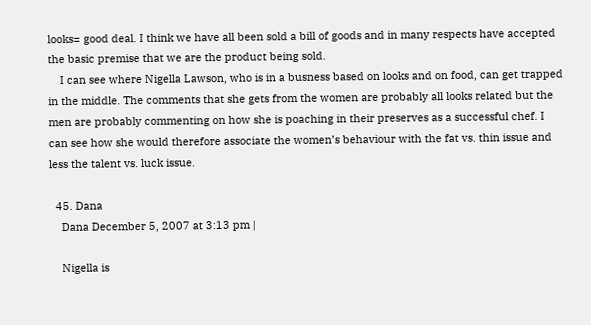looks= good deal. I think we have all been sold a bill of goods and in many respects have accepted the basic premise that we are the product being sold.
    I can see where Nigella Lawson, who is in a busness based on looks and on food, can get trapped in the middle. The comments that she gets from the women are probably all looks related but the men are probably commenting on how she is poaching in their preserves as a successful chef. I can see how she would therefore associate the women’s behaviour with the fat vs. thin issue and less the talent vs. luck issue.

  45. Dana
    Dana December 5, 2007 at 3:13 pm |

    Nigella is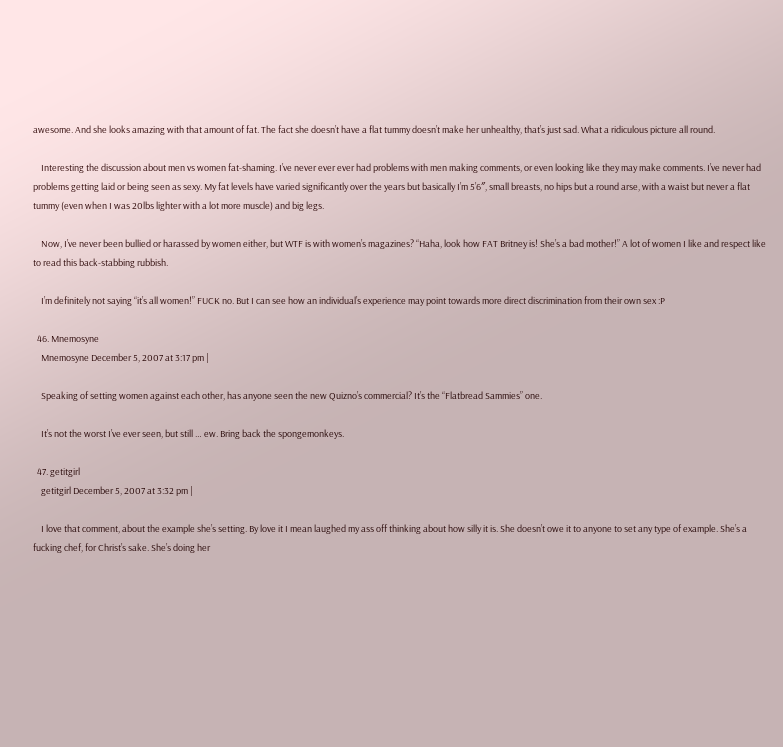awesome. And she looks amazing with that amount of fat. The fact she doesn’t have a flat tummy doesn’t make her unhealthy, that’s just sad. What a ridiculous picture all round.

    Interesting the discussion about men vs women fat-shaming. I’ve never ever ever had problems with men making comments, or even looking like they may make comments. I’ve never had problems getting laid or being seen as sexy. My fat levels have varied significantly over the years but basically I’m 5’6″, small breasts, no hips but a round arse, with a waist but never a flat tummy (even when I was 20lbs lighter with a lot more muscle) and big legs.

    Now, I’ve never been bullied or harassed by women either, but WTF is with women’s magazines? “Haha, look how FAT Britney is! She’s a bad mother!” A lot of women I like and respect like to read this back-stabbing rubbish.

    I’m definitely not saying “it’s all women!” FUCK no. But I can see how an individual’s experience may point towards more direct discrimination from their own sex :P

  46. Mnemosyne
    Mnemosyne December 5, 2007 at 3:17 pm |

    Speaking of setting women against each other, has anyone seen the new Quizno’s commercial? It’s the “Flatbread Sammies” one.

    It’s not the worst I’ve ever seen, but still … ew. Bring back the spongemonkeys.

  47. getitgirl
    getitgirl December 5, 2007 at 3:32 pm |

    I love that comment, about the example she’s setting. By love it I mean laughed my ass off thinking about how silly it is. She doesn’t owe it to anyone to set any type of example. She’s a fucking chef, for Christ’s sake. She’s doing her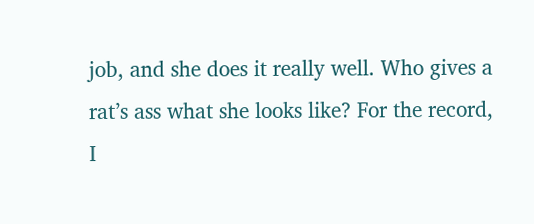job, and she does it really well. Who gives a rat’s ass what she looks like? For the record, I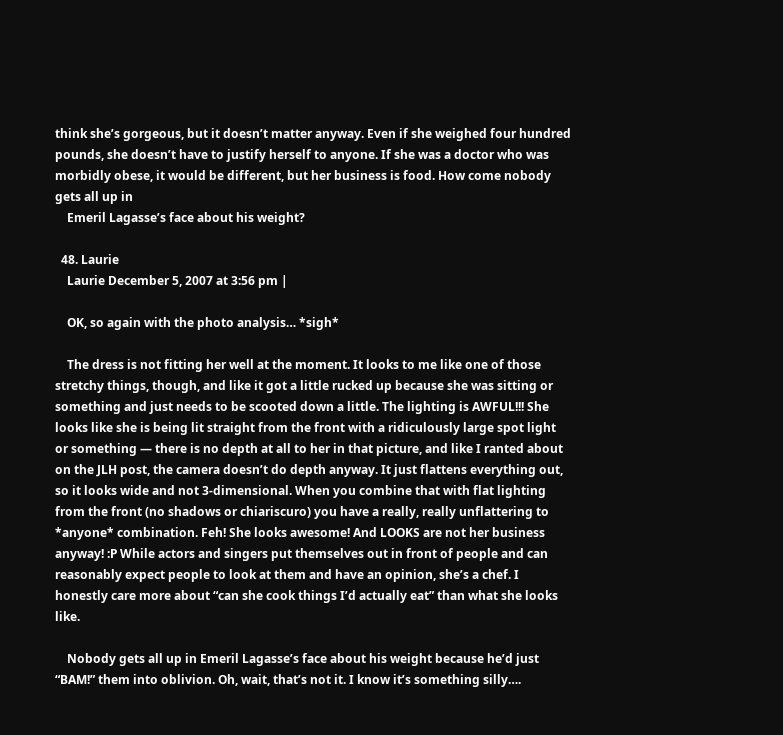think she’s gorgeous, but it doesn’t matter anyway. Even if she weighed four hundred pounds, she doesn’t have to justify herself to anyone. If she was a doctor who was morbidly obese, it would be different, but her business is food. How come nobody gets all up in
    Emeril Lagasse’s face about his weight?

  48. Laurie
    Laurie December 5, 2007 at 3:56 pm |

    OK, so again with the photo analysis… *sigh*

    The dress is not fitting her well at the moment. It looks to me like one of those stretchy things, though, and like it got a little rucked up because she was sitting or something and just needs to be scooted down a little. The lighting is AWFUL!!! She looks like she is being lit straight from the front with a ridiculously large spot light or something — there is no depth at all to her in that picture, and like I ranted about on the JLH post, the camera doesn’t do depth anyway. It just flattens everything out, so it looks wide and not 3-dimensional. When you combine that with flat lighting from the front (no shadows or chiariscuro) you have a really, really unflattering to *anyone* combination. Feh! She looks awesome! And LOOKS are not her business anyway! :P While actors and singers put themselves out in front of people and can reasonably expect people to look at them and have an opinion, she’s a chef. I honestly care more about “can she cook things I’d actually eat” than what she looks like.

    Nobody gets all up in Emeril Lagasse’s face about his weight because he’d just “BAM!” them into oblivion. Oh, wait, that’s not it. I know it’s something silly….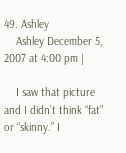49. Ashley
    Ashley December 5, 2007 at 4:00 pm |

    I saw that picture and I didn’t think “fat” or “skinny.” I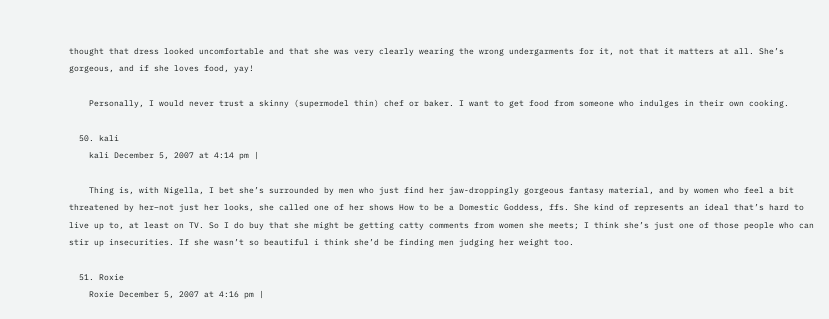thought that dress looked uncomfortable and that she was very clearly wearing the wrong undergarments for it, not that it matters at all. She’s gorgeous, and if she loves food, yay!

    Personally, I would never trust a skinny (supermodel thin) chef or baker. I want to get food from someone who indulges in their own cooking.

  50. kali
    kali December 5, 2007 at 4:14 pm |

    Thing is, with Nigella, I bet she’s surrounded by men who just find her jaw-droppingly gorgeous fantasy material, and by women who feel a bit threatened by her–not just her looks, she called one of her shows How to be a Domestic Goddess, ffs. She kind of represents an ideal that’s hard to live up to, at least on TV. So I do buy that she might be getting catty comments from women she meets; I think she’s just one of those people who can stir up insecurities. If she wasn’t so beautiful i think she’d be finding men judging her weight too.

  51. Roxie
    Roxie December 5, 2007 at 4:16 pm |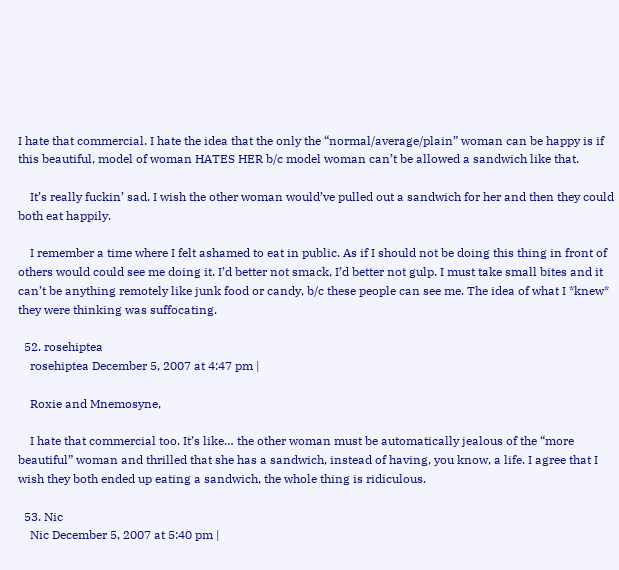I hate that commercial. I hate the idea that the only the “normal/average/plain” woman can be happy is if this beautiful, model of woman HATES HER b/c model woman can’t be allowed a sandwich like that.

    It’s really fuckin’ sad. I wish the other woman would’ve pulled out a sandwich for her and then they could both eat happily.

    I remember a time where I felt ashamed to eat in public. As if I should not be doing this thing in front of others would could see me doing it. I’d better not smack, I’d better not gulp. I must take small bites and it can’t be anything remotely like junk food or candy, b/c these people can see me. The idea of what I *knew* they were thinking was suffocating.

  52. rosehiptea
    rosehiptea December 5, 2007 at 4:47 pm |

    Roxie and Mnemosyne,

    I hate that commercial too. It’s like… the other woman must be automatically jealous of the “more beautiful” woman and thrilled that she has a sandwich, instead of having, you know, a life. I agree that I wish they both ended up eating a sandwich, the whole thing is ridiculous.

  53. Nic
    Nic December 5, 2007 at 5:40 pm |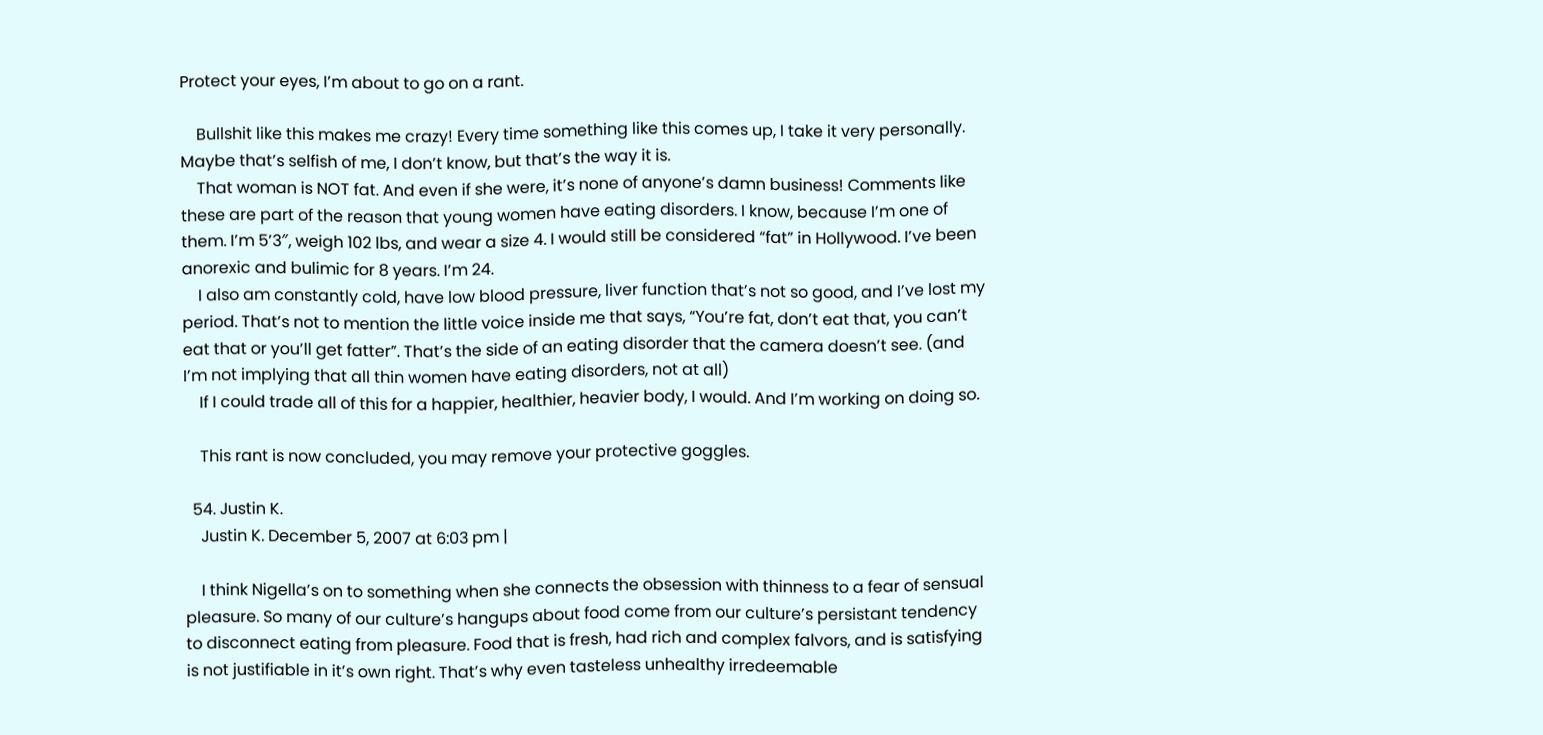Protect your eyes, I’m about to go on a rant.

    Bullshit like this makes me crazy! Every time something like this comes up, I take it very personally. Maybe that’s selfish of me, I don’t know, but that’s the way it is.
    That woman is NOT fat. And even if she were, it’s none of anyone’s damn business! Comments like these are part of the reason that young women have eating disorders. I know, because I’m one of them. I’m 5’3″, weigh 102 lbs, and wear a size 4. I would still be considered “fat” in Hollywood. I’ve been anorexic and bulimic for 8 years. I’m 24.
    I also am constantly cold, have low blood pressure, liver function that’s not so good, and I’ve lost my period. That’s not to mention the little voice inside me that says, “You’re fat, don’t eat that, you can’t eat that or you’ll get fatter”. That’s the side of an eating disorder that the camera doesn’t see. (and I’m not implying that all thin women have eating disorders, not at all)
    If I could trade all of this for a happier, healthier, heavier body, I would. And I’m working on doing so.

    This rant is now concluded, you may remove your protective goggles.

  54. Justin K.
    Justin K. December 5, 2007 at 6:03 pm |

    I think Nigella’s on to something when she connects the obsession with thinness to a fear of sensual pleasure. So many of our culture’s hangups about food come from our culture’s persistant tendency to disconnect eating from pleasure. Food that is fresh, had rich and complex falvors, and is satisfying is not justifiable in it’s own right. That’s why even tasteless unhealthy irredeemable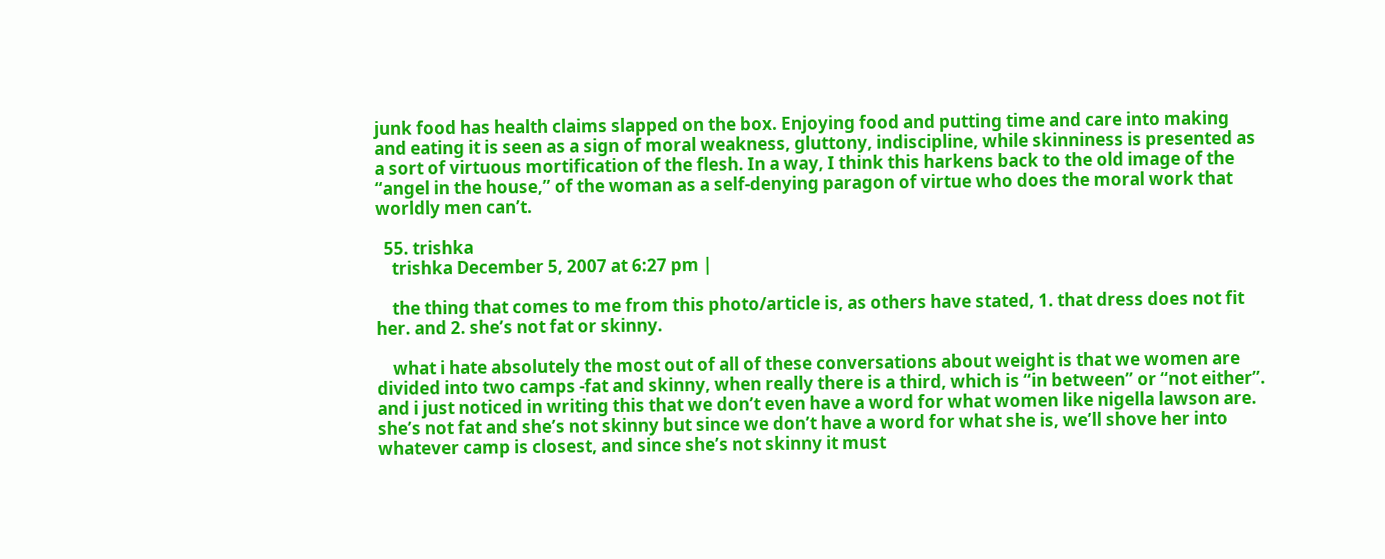junk food has health claims slapped on the box. Enjoying food and putting time and care into making and eating it is seen as a sign of moral weakness, gluttony, indiscipline, while skinniness is presented as a sort of virtuous mortification of the flesh. In a way, I think this harkens back to the old image of the “angel in the house,” of the woman as a self-denying paragon of virtue who does the moral work that worldly men can’t.

  55. trishka
    trishka December 5, 2007 at 6:27 pm |

    the thing that comes to me from this photo/article is, as others have stated, 1. that dress does not fit her. and 2. she’s not fat or skinny.

    what i hate absolutely the most out of all of these conversations about weight is that we women are divided into two camps -fat and skinny, when really there is a third, which is “in between” or “not either”. and i just noticed in writing this that we don’t even have a word for what women like nigella lawson are. she’s not fat and she’s not skinny but since we don’t have a word for what she is, we’ll shove her into whatever camp is closest, and since she’s not skinny it must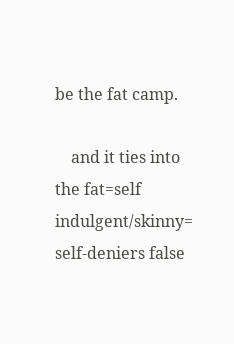be the fat camp.

    and it ties into the fat=self indulgent/skinny= self-deniers false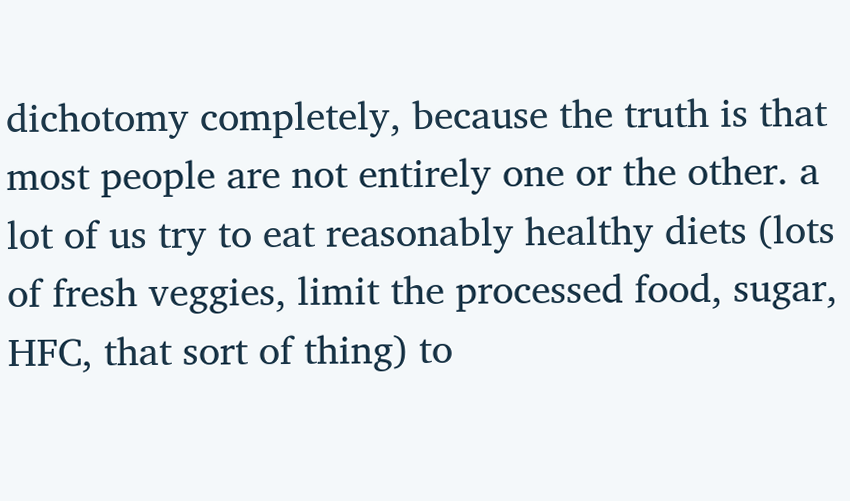dichotomy completely, because the truth is that most people are not entirely one or the other. a lot of us try to eat reasonably healthy diets (lots of fresh veggies, limit the processed food, sugar, HFC, that sort of thing) to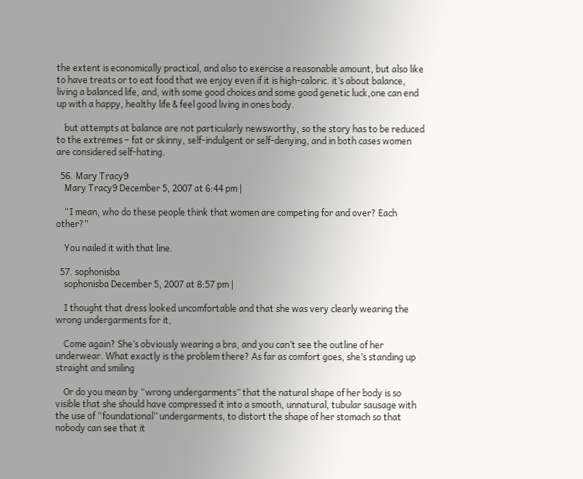the extent is economically practical, and also to exercise a reasonable amount, but also like to have treats or to eat food that we enjoy even if it is high-caloric. it’s about balance, living a balanced life, and, with some good choices and some good genetic luck,one can end up with a happy, healthy life & feel good living in ones body.

    but attempts at balance are not particularly newsworthy, so the story has to be reduced to the extremes – fat or skinny, self-indulgent or self-denying, and in both cases women are considered self-hating.

  56. Mary Tracy9
    Mary Tracy9 December 5, 2007 at 6:44 pm |

    “I mean, who do these people think that women are competing for and over? Each other?”

    You nailed it with that line.

  57. sophonisba
    sophonisba December 5, 2007 at 8:57 pm |

    I thought that dress looked uncomfortable and that she was very clearly wearing the wrong undergarments for it,

    Come again? She’s obviously wearing a bra, and you can’t see the outline of her underwear. What exactly is the problem there? As far as comfort goes, she’s standing up straight and smiling

    Or do you mean by “wrong undergarments” that the natural shape of her body is so visible that she should have compressed it into a smooth, unnatural, tubular sausage with the use of “foundational” undergarments, to distort the shape of her stomach so that nobody can see that it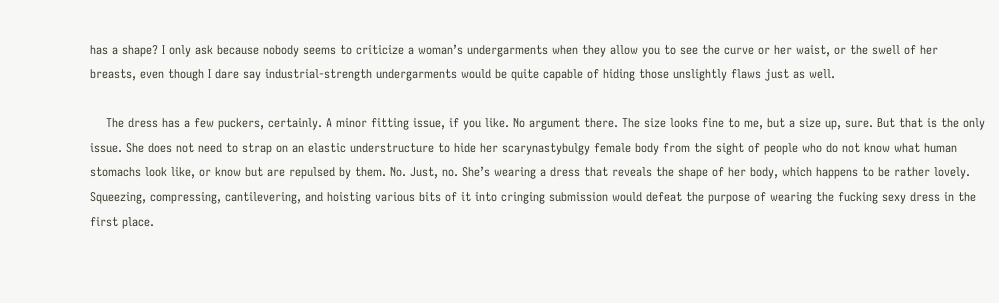has a shape? I only ask because nobody seems to criticize a woman’s undergarments when they allow you to see the curve or her waist, or the swell of her breasts, even though I dare say industrial-strength undergarments would be quite capable of hiding those unslightly flaws just as well.

    The dress has a few puckers, certainly. A minor fitting issue, if you like. No argument there. The size looks fine to me, but a size up, sure. But that is the only issue. She does not need to strap on an elastic understructure to hide her scarynastybulgy female body from the sight of people who do not know what human stomachs look like, or know but are repulsed by them. No. Just, no. She’s wearing a dress that reveals the shape of her body, which happens to be rather lovely. Squeezing, compressing, cantilevering, and hoisting various bits of it into cringing submission would defeat the purpose of wearing the fucking sexy dress in the first place.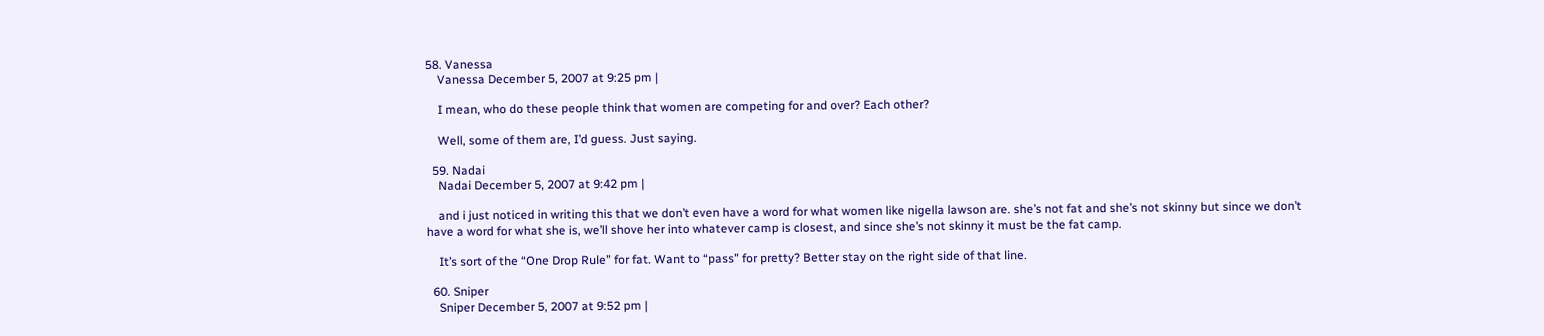58. Vanessa
    Vanessa December 5, 2007 at 9:25 pm |

    I mean, who do these people think that women are competing for and over? Each other?

    Well, some of them are, I’d guess. Just saying.

  59. Nadai
    Nadai December 5, 2007 at 9:42 pm |

    and i just noticed in writing this that we don’t even have a word for what women like nigella lawson are. she’s not fat and she’s not skinny but since we don’t have a word for what she is, we’ll shove her into whatever camp is closest, and since she’s not skinny it must be the fat camp.

    It’s sort of the “One Drop Rule” for fat. Want to “pass” for pretty? Better stay on the right side of that line.

  60. Sniper
    Sniper December 5, 2007 at 9:52 pm |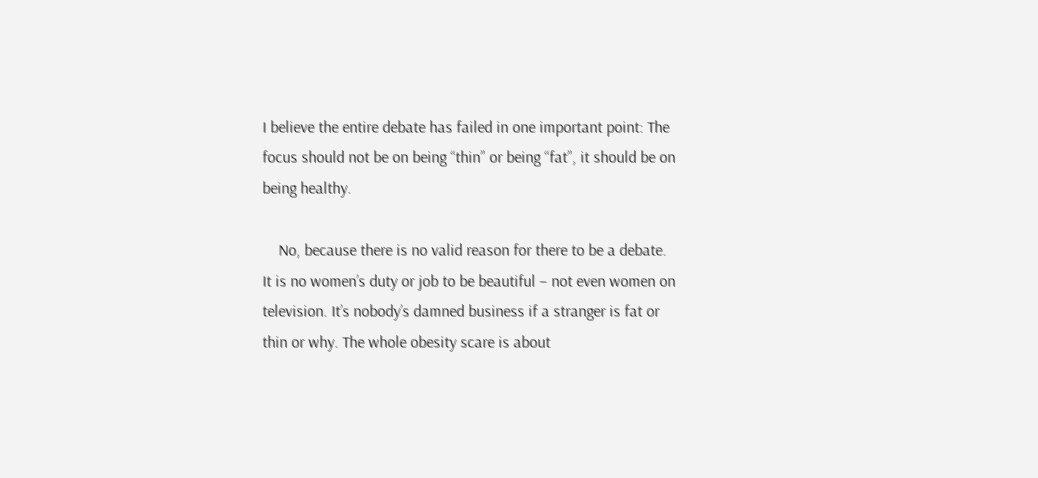I believe the entire debate has failed in one important point: The focus should not be on being “thin” or being “fat”, it should be on being healthy.

    No, because there is no valid reason for there to be a debate. It is no women’s duty or job to be beautiful – not even women on television. It’s nobody’s damned business if a stranger is fat or thin or why. The whole obesity scare is about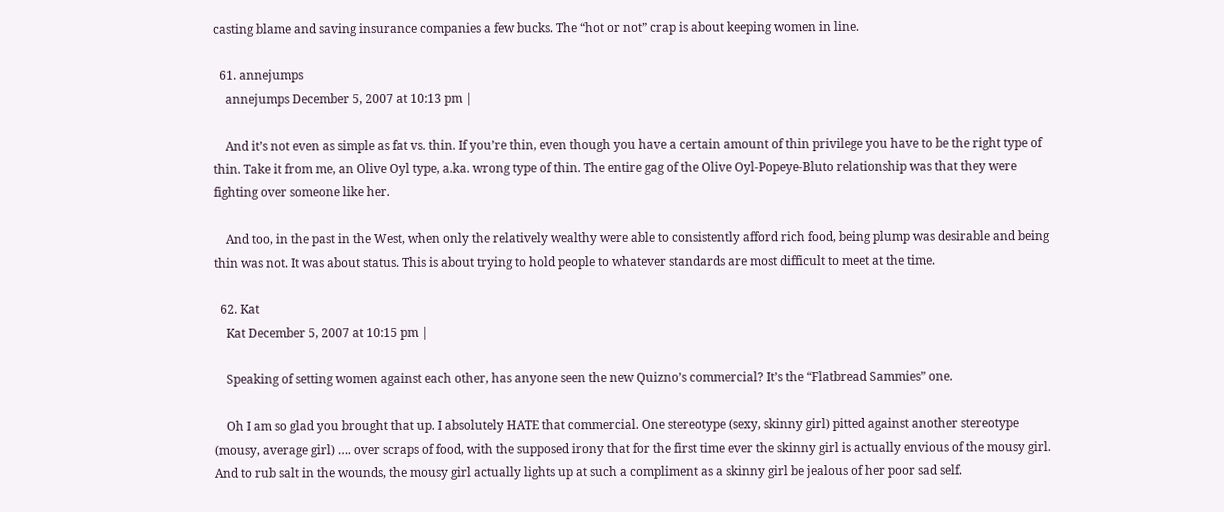casting blame and saving insurance companies a few bucks. The “hot or not” crap is about keeping women in line.

  61. annejumps
    annejumps December 5, 2007 at 10:13 pm |

    And it’s not even as simple as fat vs. thin. If you’re thin, even though you have a certain amount of thin privilege you have to be the right type of thin. Take it from me, an Olive Oyl type, a.ka. wrong type of thin. The entire gag of the Olive Oyl-Popeye-Bluto relationship was that they were fighting over someone like her.

    And too, in the past in the West, when only the relatively wealthy were able to consistently afford rich food, being plump was desirable and being thin was not. It was about status. This is about trying to hold people to whatever standards are most difficult to meet at the time.

  62. Kat
    Kat December 5, 2007 at 10:15 pm |

    Speaking of setting women against each other, has anyone seen the new Quizno’s commercial? It’s the “Flatbread Sammies” one.

    Oh I am so glad you brought that up. I absolutely HATE that commercial. One stereotype (sexy, skinny girl) pitted against another stereotype (mousy, average girl) …. over scraps of food, with the supposed irony that for the first time ever the skinny girl is actually envious of the mousy girl. And to rub salt in the wounds, the mousy girl actually lights up at such a compliment as a skinny girl be jealous of her poor sad self.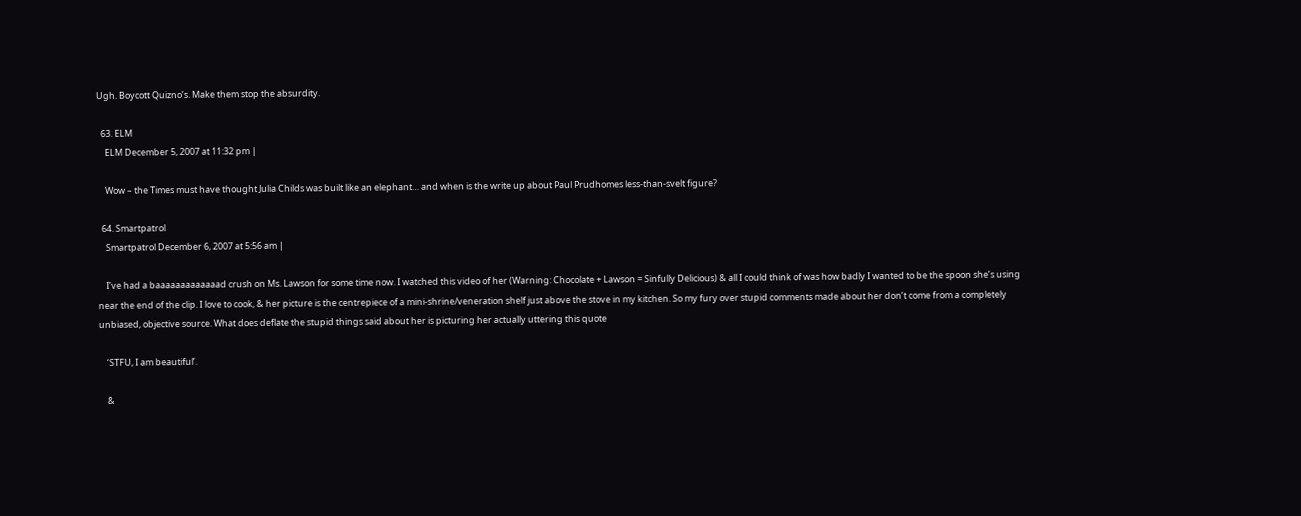Ugh. Boycott Quizno’s. Make them stop the absurdity.

  63. ELM
    ELM December 5, 2007 at 11:32 pm |

    Wow – the Times must have thought Julia Childs was built like an elephant… and when is the write up about Paul Prudhomes less-than-svelt figure?

  64. Smartpatrol
    Smartpatrol December 6, 2007 at 5:56 am |

    I’ve had a baaaaaaaaaaaaad crush on Ms. Lawson for some time now. I watched this video of her (Warning: Chocolate + Lawson = Sinfully Delicious) & all I could think of was how badly I wanted to be the spoon she’s using near the end of the clip. I love to cook, & her picture is the centrepiece of a mini-shrine/veneration shelf just above the stove in my kitchen. So my fury over stupid comments made about her don’t come from a completely unbiased, objective source. What does deflate the stupid things said about her is picturing her actually uttering this quote

    ‘STFU, I am beautiful’.

    &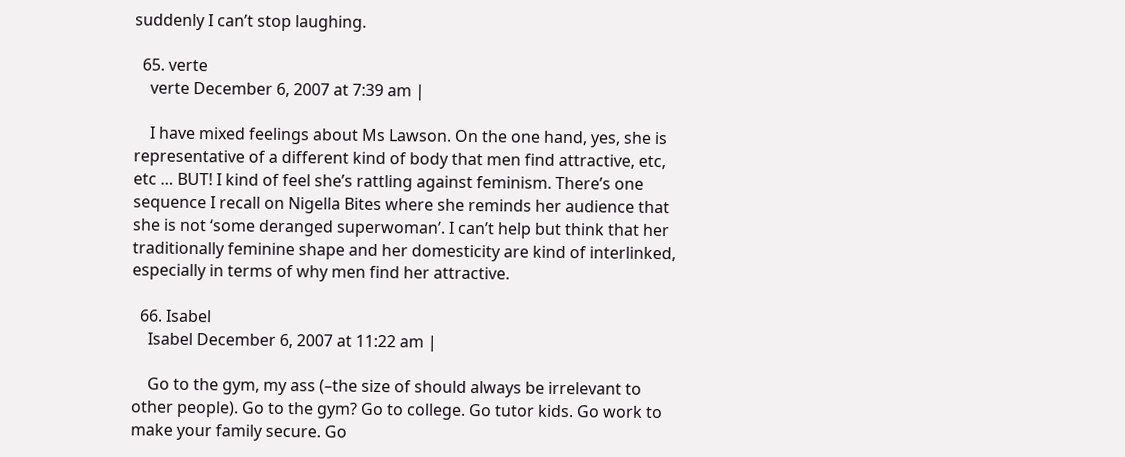suddenly I can’t stop laughing.

  65. verte
    verte December 6, 2007 at 7:39 am |

    I have mixed feelings about Ms Lawson. On the one hand, yes, she is representative of a different kind of body that men find attractive, etc, etc … BUT! I kind of feel she’s rattling against feminism. There’s one sequence I recall on Nigella Bites where she reminds her audience that she is not ‘some deranged superwoman’. I can’t help but think that her traditionally feminine shape and her domesticity are kind of interlinked, especially in terms of why men find her attractive.

  66. Isabel
    Isabel December 6, 2007 at 11:22 am |

    Go to the gym, my ass (–the size of should always be irrelevant to other people). Go to the gym? Go to college. Go tutor kids. Go work to make your family secure. Go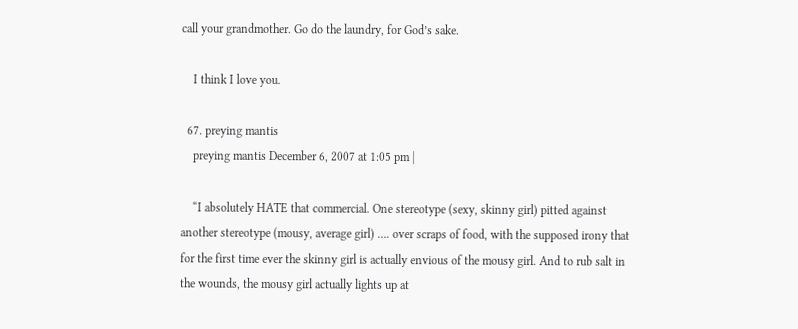call your grandmother. Go do the laundry, for God’s sake.

    I think I love you.

  67. preying mantis
    preying mantis December 6, 2007 at 1:05 pm |

    “I absolutely HATE that commercial. One stereotype (sexy, skinny girl) pitted against another stereotype (mousy, average girl) …. over scraps of food, with the supposed irony that for the first time ever the skinny girl is actually envious of the mousy girl. And to rub salt in the wounds, the mousy girl actually lights up at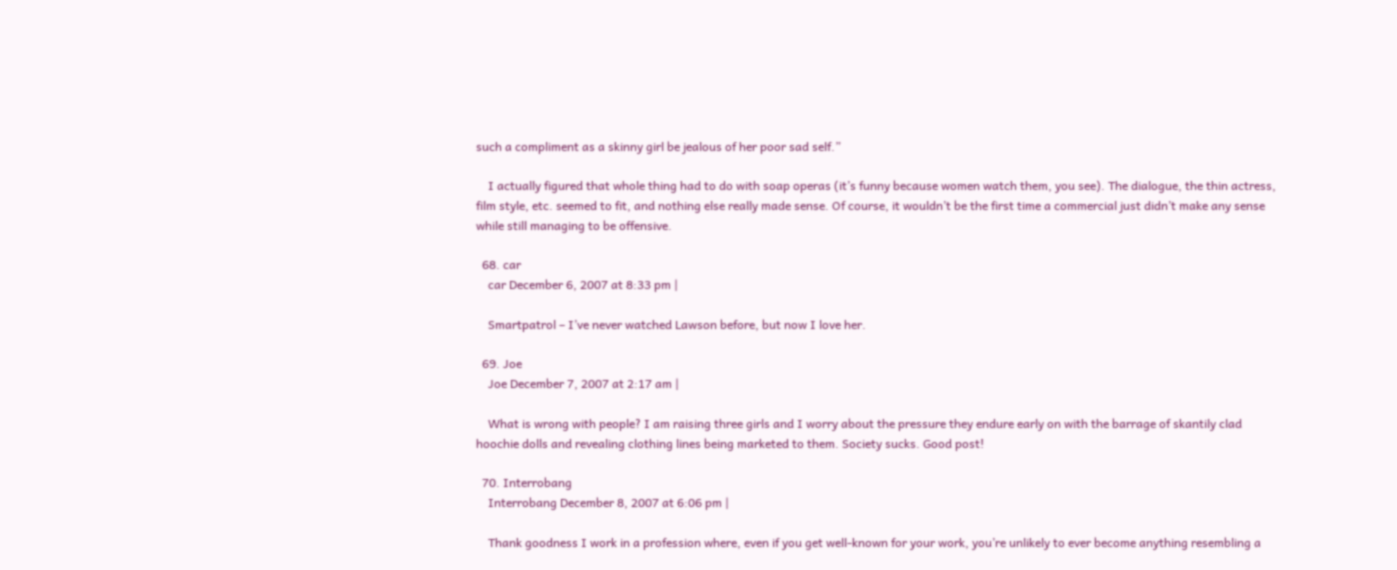such a compliment as a skinny girl be jealous of her poor sad self.”

    I actually figured that whole thing had to do with soap operas (it’s funny because women watch them, you see). The dialogue, the thin actress, film style, etc. seemed to fit, and nothing else really made sense. Of course, it wouldn’t be the first time a commercial just didn’t make any sense while still managing to be offensive.

  68. car
    car December 6, 2007 at 8:33 pm |

    Smartpatrol – I’ve never watched Lawson before, but now I love her.

  69. Joe
    Joe December 7, 2007 at 2:17 am |

    What is wrong with people? I am raising three girls and I worry about the pressure they endure early on with the barrage of skantily clad hoochie dolls and revealing clothing lines being marketed to them. Society sucks. Good post!

  70. Interrobang
    Interrobang December 8, 2007 at 6:06 pm |

    Thank goodness I work in a profession where, even if you get well-known for your work, you’re unlikely to ever become anything resembling a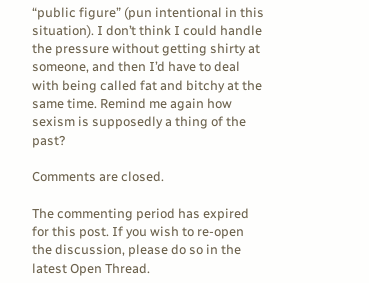“public figure” (pun intentional in this situation). I don’t think I could handle the pressure without getting shirty at someone, and then I’d have to deal with being called fat and bitchy at the same time. Remind me again how sexism is supposedly a thing of the past?

Comments are closed.

The commenting period has expired for this post. If you wish to re-open the discussion, please do so in the latest Open Thread.